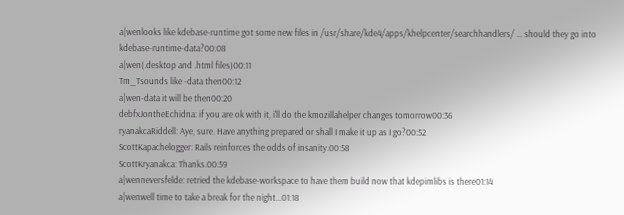a|wenlooks like kdebase-runtime got some new files in /usr/share/kde4/apps/khelpcenter/searchhandlers/ ... should they go into kdebase-runtime-data?00:08
a|wen(.desktop and .html files)00:11
Tm_Tsounds like -data then00:12
a|wen-data it will be then00:20
debfxJontheEchidna: if you are ok with it, i'll do the kmozillahelper changes tomorrow00:36
ryanakcaRiddell: Aye, sure. Have anything prepared or shall I make it up as I go?00:52
ScottKapachelogger: Rails reinforces the odds of insanity.00:58
ScottKryanakca: Thanks.00:59
a|wenneversfelde: retried the kdebase-workspace to have them build now that kdepimlibs is there01:14
a|wenwell time to take a break for the night...01:18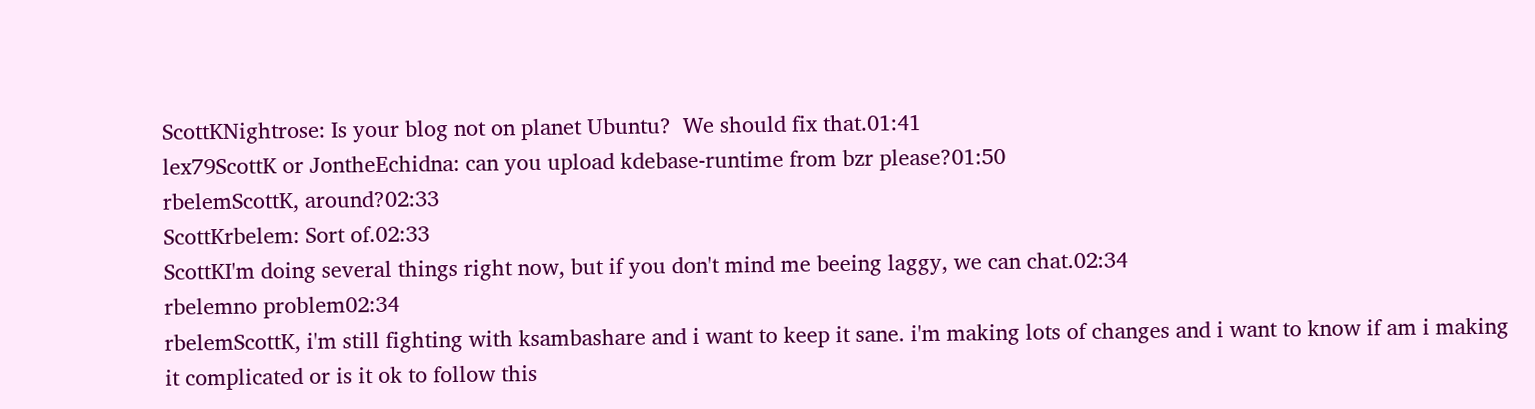ScottKNightrose: Is your blog not on planet Ubuntu?  We should fix that.01:41
lex79ScottK or JontheEchidna: can you upload kdebase-runtime from bzr please?01:50
rbelemScottK, around?02:33
ScottKrbelem: Sort of.02:33
ScottKI'm doing several things right now, but if you don't mind me beeing laggy, we can chat.02:34
rbelemno problem02:34
rbelemScottK, i'm still fighting with ksambashare and i want to keep it sane. i'm making lots of changes and i want to know if am i making it complicated or is it ok to follow this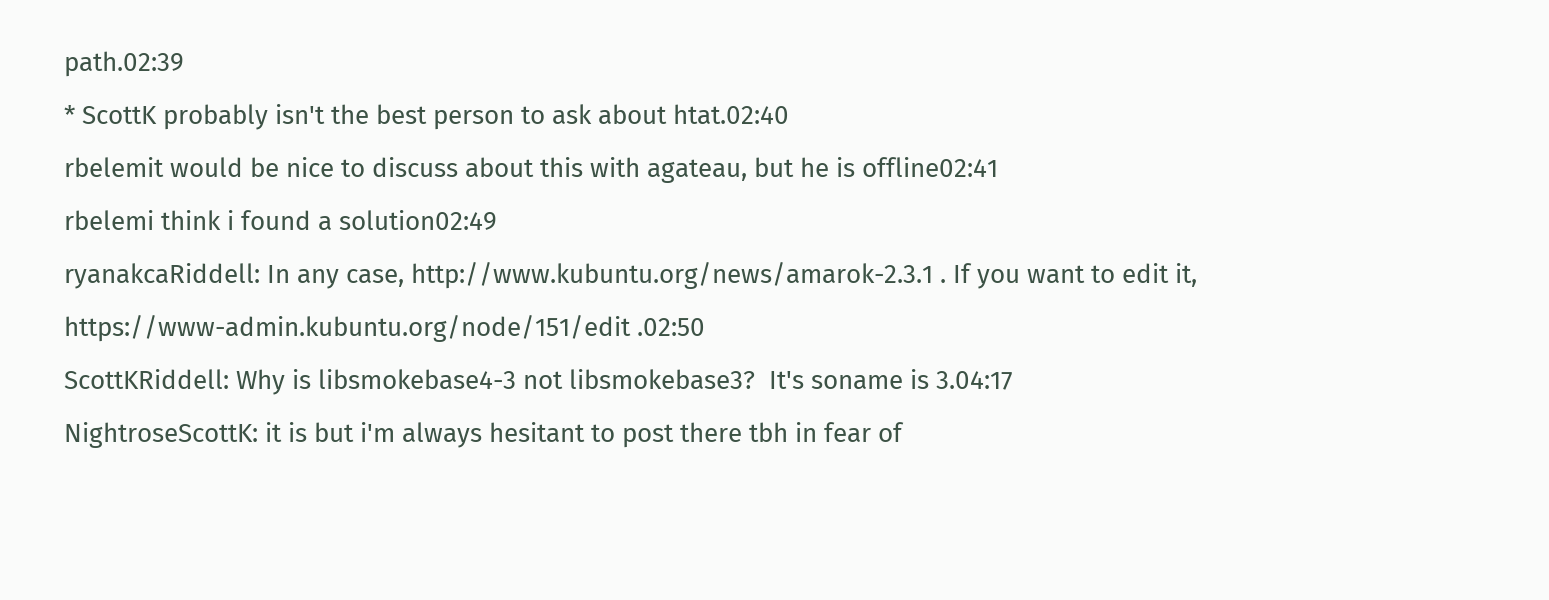path.02:39
* ScottK probably isn't the best person to ask about htat.02:40
rbelemit would be nice to discuss about this with agateau, but he is offline02:41
rbelemi think i found a solution02:49
ryanakcaRiddell: In any case, http://www.kubuntu.org/news/amarok-2.3.1 . If you want to edit it, https://www-admin.kubuntu.org/node/151/edit .02:50
ScottKRiddell: Why is libsmokebase4-3 not libsmokebase3?  It's soname is 3.04:17
NightroseScottK: it is but i'm always hesitant to post there tbh in fear of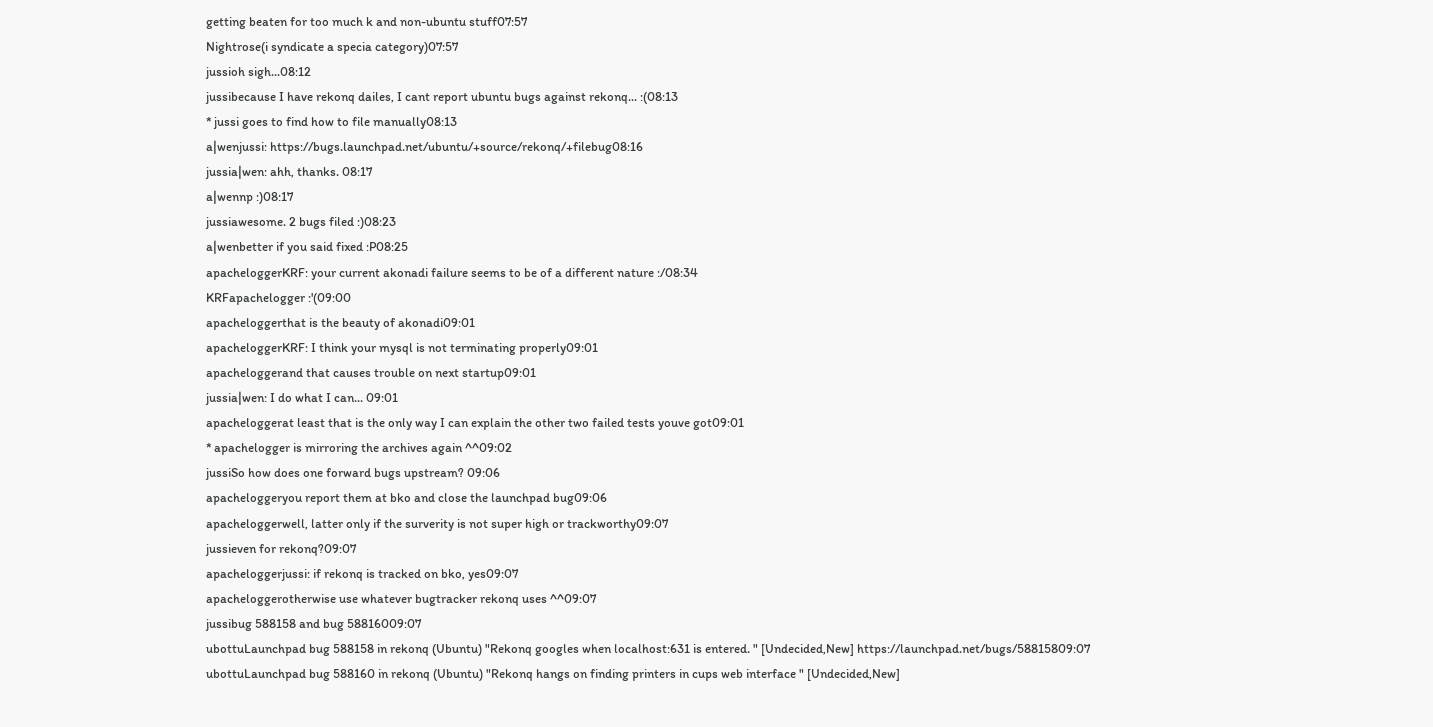getting beaten for too much k and non-ubuntu stuff07:57
Nightrose(i syndicate a specia category)07:57
jussioh sigh...08:12
jussibecause I have rekonq dailes, I cant report ubuntu bugs against rekonq... :(08:13
* jussi goes to find how to file manually08:13
a|wenjussi: https://bugs.launchpad.net/ubuntu/+source/rekonq/+filebug08:16
jussia|wen: ahh, thanks. 08:17
a|wennp :)08:17
jussiawesome. 2 bugs filed :)08:23
a|wenbetter if you said fixed :P08:25
apacheloggerKRF: your current akonadi failure seems to be of a different nature :/08:34
KRFapachelogger :'(09:00
apacheloggerthat is the beauty of akonadi09:01
apacheloggerKRF: I think your mysql is not terminating properly09:01
apacheloggerand that causes trouble on next startup09:01
jussia|wen: I do what I can... 09:01
apacheloggerat least that is the only way I can explain the other two failed tests youve got09:01
* apachelogger is mirroring the archives again ^^09:02
jussiSo how does one forward bugs upstream? 09:06
apacheloggeryou report them at bko and close the launchpad bug09:06
apacheloggerwell, latter only if the surverity is not super high or trackworthy09:07
jussieven for rekonq?09:07
apacheloggerjussi: if rekonq is tracked on bko, yes09:07
apacheloggerotherwise use whatever bugtracker rekonq uses ^^09:07
jussibug 588158 and bug 58816009:07
ubottuLaunchpad bug 588158 in rekonq (Ubuntu) "Rekonq googles when localhost:631 is entered. " [Undecided,New] https://launchpad.net/bugs/58815809:07
ubottuLaunchpad bug 588160 in rekonq (Ubuntu) "Rekonq hangs on finding printers in cups web interface " [Undecided,New]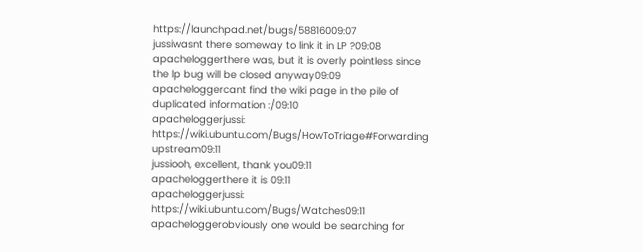https://launchpad.net/bugs/58816009:07
jussiwasnt there someway to link it in LP ?09:08
apacheloggerthere was, but it is overly pointless since the lp bug will be closed anyway09:09
apacheloggercant find the wiki page in the pile of duplicated information :/09:10
apacheloggerjussi: https://wiki.ubuntu.com/Bugs/HowToTriage#Forwarding upstream09:11
jussiooh, excellent, thank you09:11
apacheloggerthere it is 09:11
apacheloggerjussi: https://wiki.ubuntu.com/Bugs/Watches09:11
apacheloggerobviously one would be searching for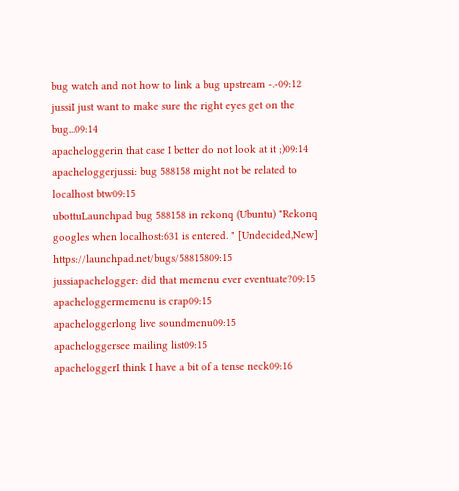bug watch and not how to link a bug upstream -.-09:12
jussiI just want to make sure the right eyes get on the bug...09:14
apacheloggerin that case I better do not look at it ;)09:14
apacheloggerjussi: bug 588158 might not be related to localhost btw09:15
ubottuLaunchpad bug 588158 in rekonq (Ubuntu) "Rekonq googles when localhost:631 is entered. " [Undecided,New] https://launchpad.net/bugs/58815809:15
jussiapachelogger: did that memenu ever eventuate?09:15
apacheloggermemenu is crap09:15
apacheloggerlong live soundmenu09:15
apacheloggersee mailing list09:15
apacheloggerI think I have a bit of a tense neck09:16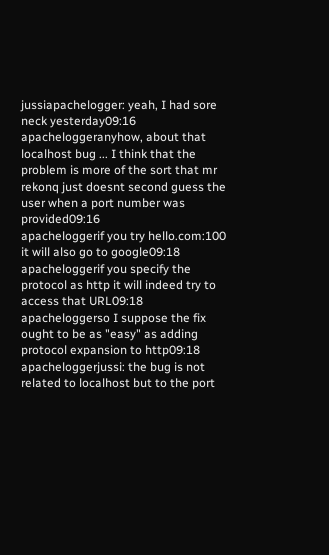jussiapachelogger: yeah, I had sore neck yesterday09:16
apacheloggeranyhow, about that localhost bug ... I think that the problem is more of the sort that mr rekonq just doesnt second guess the user when a port number was provided09:16
apacheloggerif you try hello.com:100 it will also go to google09:18
apacheloggerif you specify the protocol as http it will indeed try to access that URL09:18
apacheloggerso I suppose the fix ought to be as "easy" as adding protocol expansion to http09:18
apacheloggerjussi: the bug is not related to localhost but to the port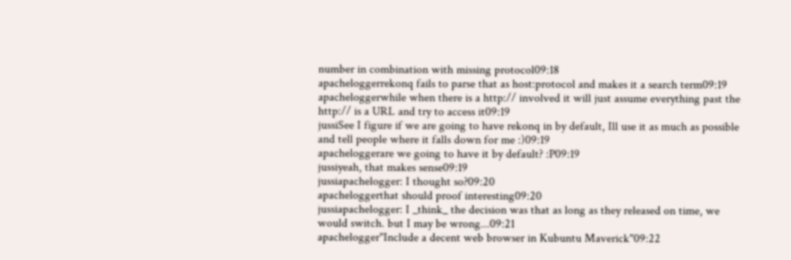number in combination with missing protocol09:18
apacheloggerrekonq fails to parse that as host:protocol and makes it a search term09:19
apacheloggerwhile when there is a http:// involved it will just assume everything past the http:// is a URL and try to access it09:19
jussiSee I figure if we are going to have rekonq in by default, Ill use it as much as possible and tell people where it falls down for me :)09:19
apacheloggerare we going to have it by default? :P09:19
jussiyeah, that makes sense09:19
jussiapachelogger: I thought so?09:20
apacheloggerthat should proof interesting09:20
jussiapachelogger: I _think_ the decision was that as long as they released on time, we would switch. but I may be wrong...09:21
apachelogger"Include a decent web browser in Kubuntu Maverick"09:22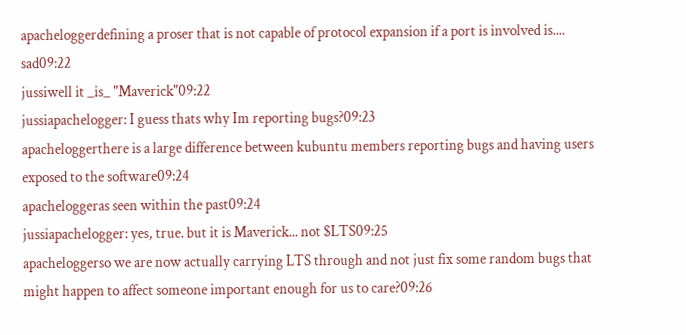apacheloggerdefining a proser that is not capable of protocol expansion if a port is involved is.... sad09:22
jussiwell it _is_ "Maverick"09:22
jussiapachelogger: I guess thats why Im reporting bugs?09:23
apacheloggerthere is a large difference between kubuntu members reporting bugs and having users exposed to the software09:24
apacheloggeras seen within the past09:24
jussiapachelogger: yes, true. but it is Maverick... not $LTS09:25
apacheloggerso we are now actually carrying LTS through and not just fix some random bugs that might happen to affect someone important enough for us to care?09:26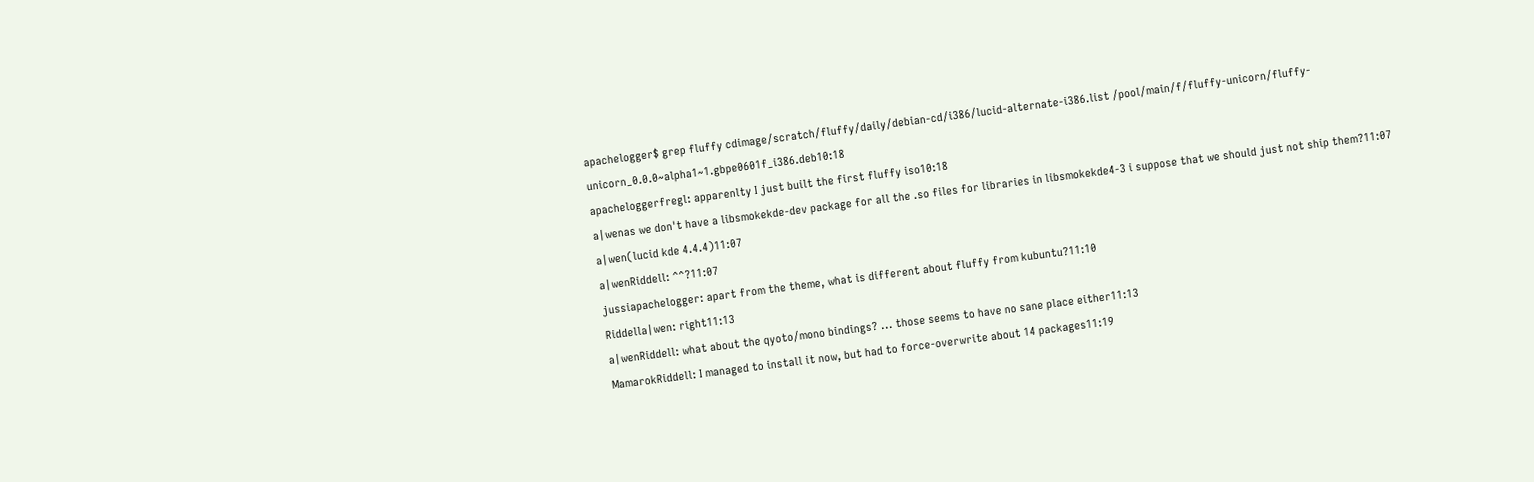apachelogger$ grep fluffy cdimage/scratch/fluffy/daily/debian-cd/i386/lucid-alternate-i386.list /pool/main/f/fluffy-unicorn/fluffy-unicorn_0.0.0~alpha1~1.gbpe0601f_i386.deb10:18
apacheloggerfregl: apparenlty I just built the first fluffy iso10:18
a|wenas we don't have a libsmokekde-dev package for all the .so files for libraries in libsmokekde4-3 i suppose that we should just not ship them?11:07
a|wen(lucid kde 4.4.4)11:07
a|wenRiddell: ^^?11:07
jussiapachelogger: apart from the theme, what is different about fluffy from kubuntu?11:10
Riddella|wen: right11:13
a|wenRiddell: what about the qyoto/mono bindings? ... those seems to have no sane place either11:13
MamarokRiddell: I managed to install it now, but had to force-overwrite about 14 packages11:19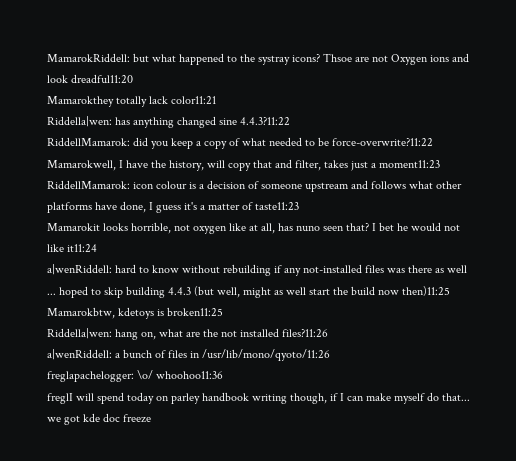MamarokRiddell: but what happened to the systray icons? Thsoe are not Oxygen ions and look dreadful11:20
Mamarokthey totally lack color11:21
Riddella|wen: has anything changed sine 4.4.3?11:22
RiddellMamarok: did you keep a copy of what needed to be force-overwrite?11:22
Mamarokwell, I have the history, will copy that and filter, takes just a moment11:23
RiddellMamarok: icon colour is a decision of someone upstream and follows what other platforms have done, I guess it's a matter of taste11:23
Mamarokit looks horrible, not oxygen like at all, has nuno seen that? I bet he would not like it11:24
a|wenRiddell: hard to know without rebuilding if any not-installed files was there as well ... hoped to skip building 4.4.3 (but well, might as well start the build now then)11:25
Mamarokbtw, kdetoys is broken11:25
Riddella|wen: hang on, what are the not installed files?11:26
a|wenRiddell: a bunch of files in /usr/lib/mono/qyoto/11:26
freglapachelogger: \o/ whoohoo11:36
freglI will spend today on parley handbook writing though, if I can make myself do that... we got kde doc freeze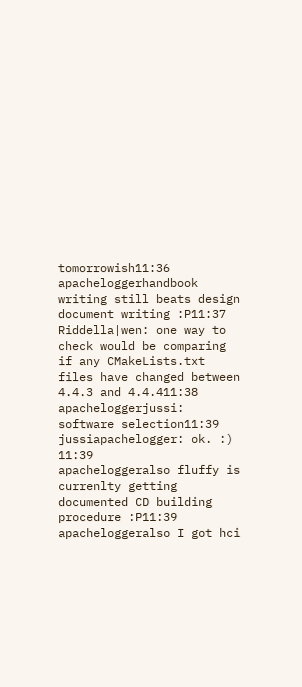tomorrowish11:36
apacheloggerhandbook writing still beats design document writing :P11:37
Riddella|wen: one way to check would be comparing if any CMakeLists.txt files have changed between 4.4.3 and 4.4.411:38
apacheloggerjussi: software selection11:39
jussiapachelogger: ok. :) 11:39
apacheloggeralso fluffy is currenlty getting documented CD building procedure :P11:39
apacheloggeralso I got hci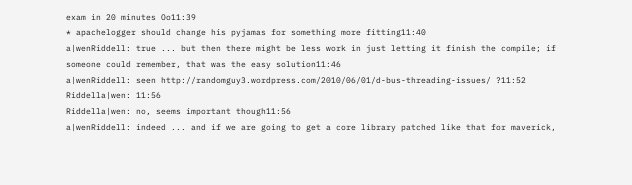exam in 20 minutes Oo11:39
* apachelogger should change his pyjamas for something more fitting11:40
a|wenRiddell: true ... but then there might be less work in just letting it finish the compile; if someone could remember, that was the easy solution11:46
a|wenRiddell: seen http://randomguy3.wordpress.com/2010/06/01/d-bus-threading-issues/ ?11:52
Riddella|wen: 11:56
Riddella|wen: no, seems important though11:56
a|wenRiddell: indeed ... and if we are going to get a core library patched like that for maverick,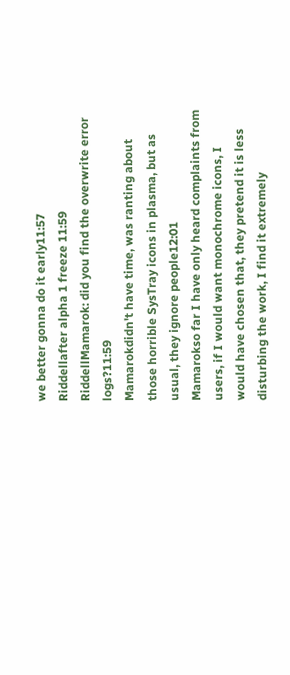we better gonna do it early11:57
Riddellafter alpha 1 freeze 11:59
RiddellMamarok: did you find the overwrite error logs?11:59
Mamarokdidn't have time, was ranting about those horrible SysTray icons in plasma, but as usual, they ignore people12:01
Mamarokso far I have only heard complaints from users, if I would want monochrome icons, I would have chosen that, they pretend it is less disturbing the work, I find it extremely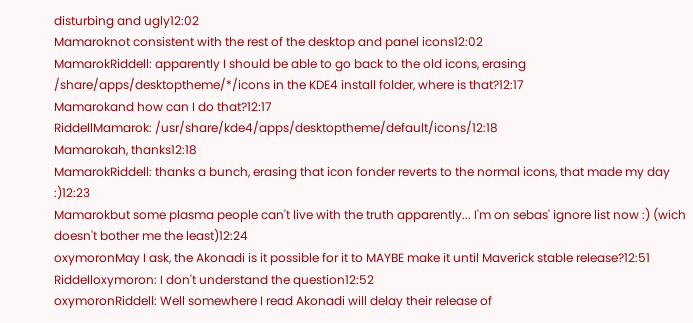disturbing and ugly12:02
Mamaroknot consistent with the rest of the desktop and panel icons12:02
MamarokRiddell: apparently I should be able to go back to the old icons, erasing /share/apps/desktoptheme/*/icons in the KDE4 install folder, where is that?12:17
Mamarokand how can I do that?12:17
RiddellMamarok: /usr/share/kde4/apps/desktoptheme/default/icons/12:18
Mamarokah, thanks12:18
MamarokRiddell: thanks a bunch, erasing that icon fonder reverts to the normal icons, that made my day :)12:23
Mamarokbut some plasma people can't live with the truth apparently... I'm on sebas' ignore list now :) (wich doesn't bother me the least)12:24
oxymoronMay I ask, the Akonadi is it possible for it to MAYBE make it until Maverick stable release?12:51
Riddelloxymoron: I don't understand the question12:52
oxymoronRiddell: Well somewhere I read Akonadi will delay their release of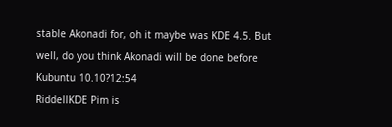stable Akonadi for, oh it maybe was KDE 4.5. But well, do you think Akonadi will be done before Kubuntu 10.10?12:54
RiddellKDE Pim is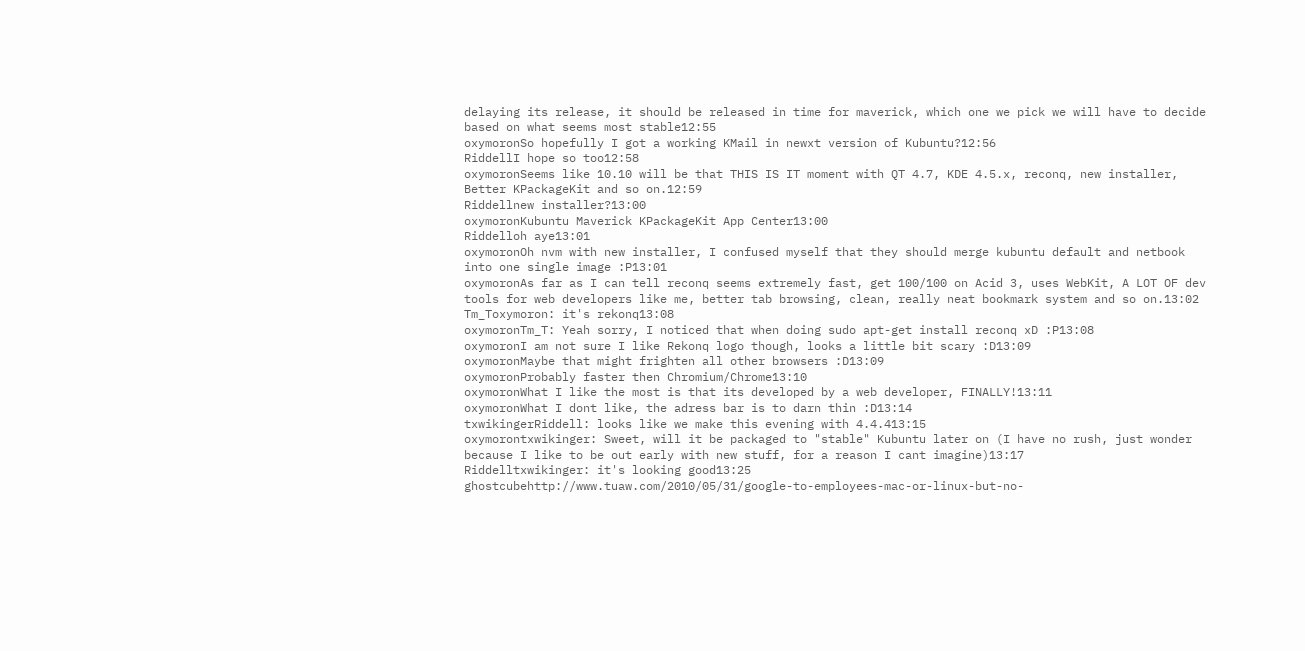delaying its release, it should be released in time for maverick, which one we pick we will have to decide based on what seems most stable12:55
oxymoronSo hopefully I got a working KMail in newxt version of Kubuntu?12:56
RiddellI hope so too12:58
oxymoronSeems like 10.10 will be that THIS IS IT moment with QT 4.7, KDE 4.5.x, reconq, new installer, Better KPackageKit and so on.12:59
Riddellnew installer?13:00
oxymoronKubuntu Maverick KPackageKit App Center13:00
Riddelloh aye13:01
oxymoronOh nvm with new installer, I confused myself that they should merge kubuntu default and netbook into one single image :P13:01
oxymoronAs far as I can tell reconq seems extremely fast, get 100/100 on Acid 3, uses WebKit, A LOT OF dev tools for web developers like me, better tab browsing, clean, really neat bookmark system and so on.13:02
Tm_Toxymoron: it's rekonq13:08
oxymoronTm_T: Yeah sorry, I noticed that when doing sudo apt-get install reconq xD :P13:08
oxymoronI am not sure I like Rekonq logo though, looks a little bit scary :D13:09
oxymoronMaybe that might frighten all other browsers :D13:09
oxymoronProbably faster then Chromium/Chrome13:10
oxymoronWhat I like the most is that its developed by a web developer, FINALLY!13:11
oxymoronWhat I dont like, the adress bar is to darn thin :D13:14
txwikingerRiddell: looks like we make this evening with 4.4.413:15
oxymorontxwikinger: Sweet, will it be packaged to "stable" Kubuntu later on (I have no rush, just wonder because I like to be out early with new stuff, for a reason I cant imagine)13:17
Riddelltxwikinger: it's looking good13:25
ghostcubehttp://www.tuaw.com/2010/05/31/google-to-employees-mac-or-linux-but-no-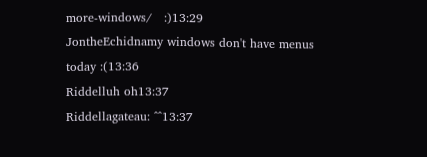more-windows/   :)13:29
JontheEchidnamy windows don't have menus today :(13:36
Riddelluh oh13:37
Riddellagateau: ^^13:37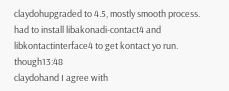claydohupgraded to 4.5, mostly smooth process. had to install libakonadi-contact4 and  libkontactinterface4 to get kontact yo run. though13:48
claydohand I agree with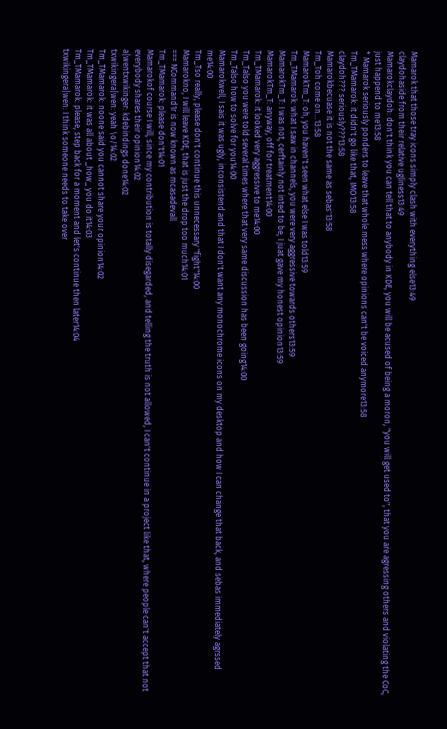Mamarok that those tray icons simply clash with everything else13:49
claydohaside from their relative ugliness13:49
Mamarokclaydoh: don't think you can tell that to anybody in KDE, you will be acused of being a moron, "you will get used to", that you are agressing others and violating the CoC, just happend to me13:58
* Mamarok seriously ponders to leave that whole mess where opinions can't be voiced anymore13:58
Tm_TMamarok: it didn't go like that, IMO13:58
claydoh??? seriously???13:58
Mamarokbecuase it is not the same as sebas'13:58
Tm_Toh come on...13:58
MamarokTm_T: oh, you haven't seen what else I was told13:59
Tm_TMamarok: what I saw in channels, you were very aggressive towards others13:59
MamarokTm_T: I was not, cerftainly not inted to be, I juat gave my honest opinion13:59
MamarokTm_T: anyway, off for treatment14:00
Tm_TMamarok: it looked very aggressive to me14:00
Tm_Talso you were told several times where that very same discussion has been going14:00
Tm_Talso how to solve for you14:00
Mamarokwell, I sais it was ugly, inconsistend and that I don't want any monochrome icons on my desktop and how I can change that back, and sebas immediately agrssed me14:00
Tm_Tso really, please don't continue this unnecessary "fight"14:00
Mamarokno, I will leave KDE, that is just the drop too much14:01
=== NCommand1r is now known as mcasadevall
Tm_TMamarok: please don't14:01
Mamarokof course I will, since my contribution is totally disegarded, and telling the truth is not allowed, I can't continue in a project like that, where people can't accept that not everybody shares their opinion14:02
a|wentxwikinger: kdebindings done14:02
txwikingera|wen: yeah \o/14:02
Tm_TMamarok: noone said you cannot share your opinion14:02
Tm_TMamarok: it was all about _how_ you do it14:03
Tm_TMamarok: please, step back for a moment and let's continue then later14:04
txwikingera|wen: I think someone needs to take over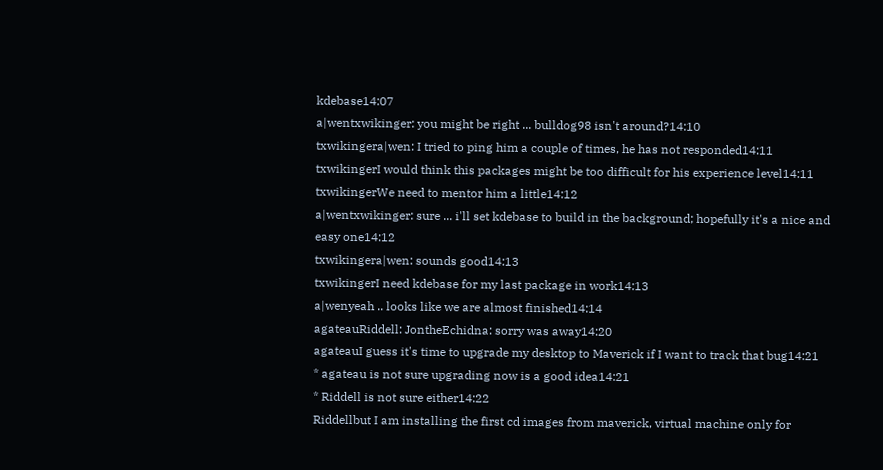kdebase14:07
a|wentxwikinger: you might be right ... bulldog98 isn't around?14:10
txwikingera|wen: I tried to ping him a couple of times, he has not responded14:11
txwikingerI would think this packages might be too difficult for his experience level14:11
txwikingerWe need to mentor him a little14:12
a|wentxwikinger: sure ... i'll set kdebase to build in the background; hopefully it's a nice and easy one14:12
txwikingera|wen: sounds good14:13
txwikingerI need kdebase for my last package in work14:13
a|wenyeah .. looks like we are almost finished14:14
agateauRiddell: JontheEchidna: sorry was away14:20
agateauI guess it's time to upgrade my desktop to Maverick if I want to track that bug14:21
* agateau is not sure upgrading now is a good idea14:21
* Riddell is not sure either14:22
Riddellbut I am installing the first cd images from maverick, virtual machine only for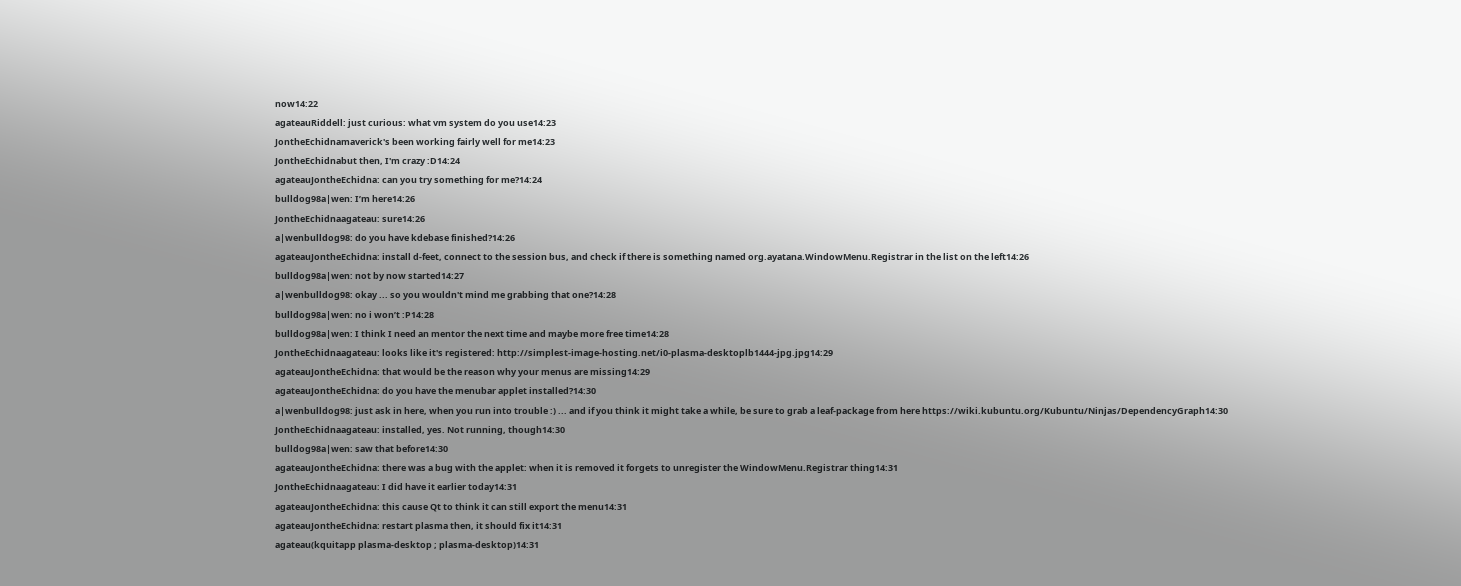now14:22
agateauRiddell: just curious: what vm system do you use14:23
JontheEchidnamaverick's been working fairly well for me14:23
JontheEchidnabut then, I'm crazy :D14:24
agateauJontheEchidna: can you try something for me?14:24
bulldog98a|wen: I’m here14:26
JontheEchidnaagateau: sure14:26
a|wenbulldog98: do you have kdebase finished?14:26
agateauJontheEchidna: install d-feet, connect to the session bus, and check if there is something named org.ayatana.WindowMenu.Registrar in the list on the left14:26
bulldog98a|wen: not by now started14:27
a|wenbulldog98: okay ... so you wouldn't mind me grabbing that one?14:28
bulldog98a|wen: no i won’t :P14:28
bulldog98a|wen: I think I need an mentor the next time and maybe more free time14:28
JontheEchidnaagateau: looks like it's registered: http://simplest-image-hosting.net/i0-plasma-desktoplb1444-jpg.jpg14:29
agateauJontheEchidna: that would be the reason why your menus are missing14:29
agateauJontheEchidna: do you have the menubar applet installed?14:30
a|wenbulldog98: just ask in here, when you run into trouble :) ... and if you think it might take a while, be sure to grab a leaf-package from here https://wiki.kubuntu.org/Kubuntu/Ninjas/DependencyGraph14:30
JontheEchidnaagateau: installed, yes. Not running, though14:30
bulldog98a|wen: saw that before14:30
agateauJontheEchidna: there was a bug with the applet: when it is removed it forgets to unregister the WindowMenu.Registrar thing14:31
JontheEchidnaagateau: I did have it earlier today14:31
agateauJontheEchidna: this cause Qt to think it can still export the menu14:31
agateauJontheEchidna: restart plasma then, it should fix it14:31
agateau(kquitapp plasma-desktop ; plasma-desktop)14:31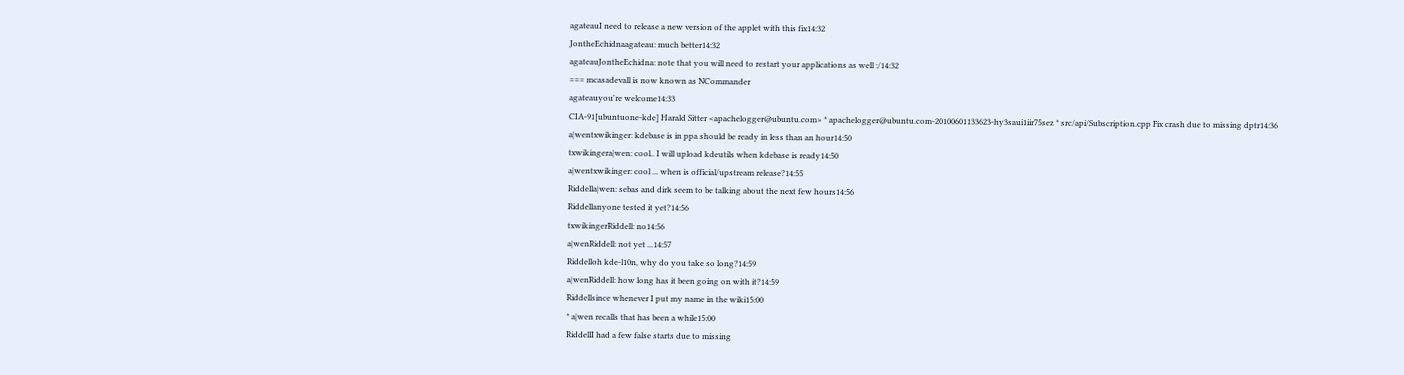agateauI need to release a new version of the applet with this fix14:32
JontheEchidnaagateau: much better14:32
agateauJontheEchidna: note that you will need to restart your applications as well :/14:32
=== mcasadevall is now known as NCommander
agateauyou're welcome14:33
CIA-91[ubuntuone-kde] Harald Sitter <apachelogger@ubuntu.com> * apachelogger@ubuntu.com-20100601133623-hy3saui1iir75sez * src/api/Subscription.cpp Fix crash due to missing dptr14:36
a|wentxwikinger: kdebase is in ppa should be ready in less than an hour14:50
txwikingera|wen: cool.. I will upload kdeutils when kdebase is ready14:50
a|wentxwikinger: cool ... when is official/upstream release?14:55
Riddella|wen: sebas and dirk seem to be talking about the next few hours14:56
Riddellanyone tested it yet?14:56
txwikingerRiddell: no14:56
a|wenRiddell: not yet ...14:57
Riddelloh kde-l10n, why do you take so long?14:59
a|wenRiddell: how long has it been going on with it?14:59
Riddellsince whenever I put my name in the wiki15:00
* a|wen recalls that has been a while15:00
RiddellI had a few false starts due to missing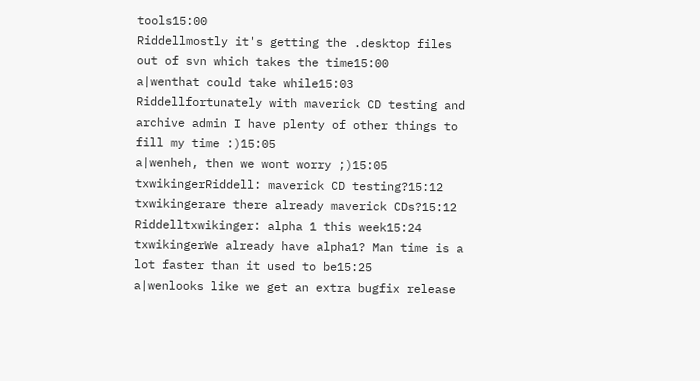tools15:00
Riddellmostly it's getting the .desktop files out of svn which takes the time15:00
a|wenthat could take while15:03
Riddellfortunately with maverick CD testing and archive admin I have plenty of other things to fill my time :)15:05
a|wenheh, then we wont worry ;)15:05
txwikingerRiddell: maverick CD testing?15:12
txwikingerare there already maverick CDs?15:12
Riddelltxwikinger: alpha 1 this week15:24
txwikingerWe already have alpha1? Man time is a lot faster than it used to be15:25
a|wenlooks like we get an extra bugfix release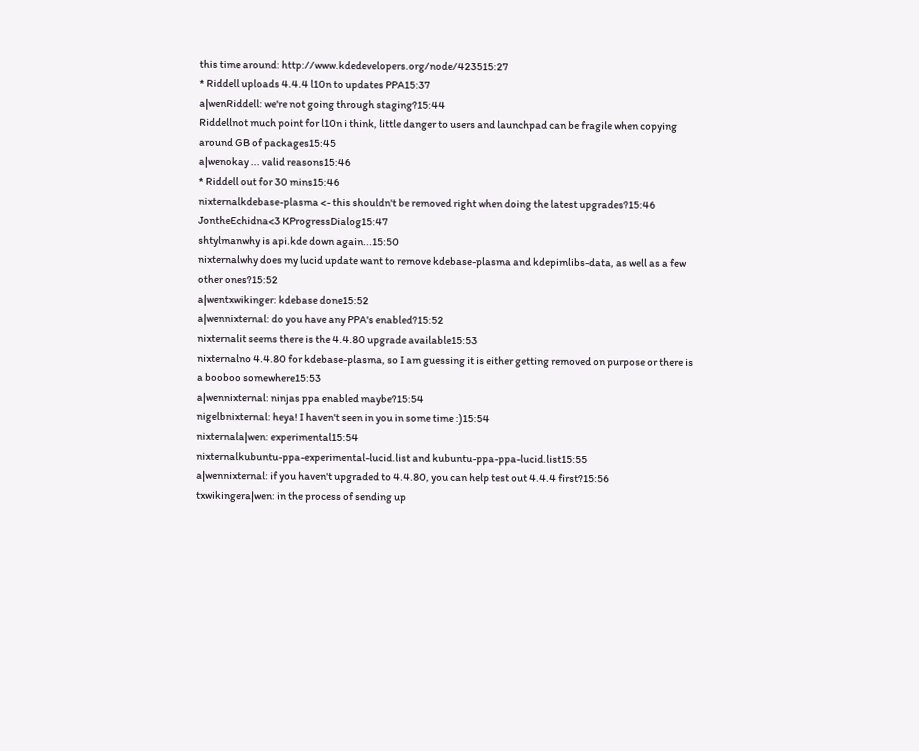this time around: http://www.kdedevelopers.org/node/423515:27
* Riddell uploads 4.4.4 l10n to updates PPA15:37
a|wenRiddell: we're not going through staging?15:44
Riddellnot much point for l10n i think, little danger to users and launchpad can be fragile when copying around GB of packages15:45
a|wenokay ... valid reasons15:46
* Riddell out for 30 mins15:46
nixternalkdebase-plasma <- this shouldn't be removed right when doing the latest upgrades?15:46
JontheEchidna<3 KProgressDialog15:47
shtylmanwhy is api.kde down again...15:50
nixternalwhy does my lucid update want to remove kdebase-plasma and kdepimlibs-data, as well as a few other ones?15:52
a|wentxwikinger: kdebase done15:52
a|wennixternal: do you have any PPA's enabled?15:52
nixternalit seems there is the 4.4.80 upgrade available15:53
nixternalno 4.4.80 for kdebase-plasma, so I am guessing it is either getting removed on purpose or there is a booboo somewhere15:53
a|wennixternal: ninjas ppa enabled maybe?15:54
nigelbnixternal: heya! I haven't seen in you in some time :)15:54
nixternala|wen: experimental15:54
nixternalkubuntu-ppa-experimental-lucid.list and kubuntu-ppa-ppa-lucid.list15:55
a|wennixternal: if you haven't upgraded to 4.4.80, you can help test out 4.4.4 first?15:56
txwikingera|wen: in the process of sending up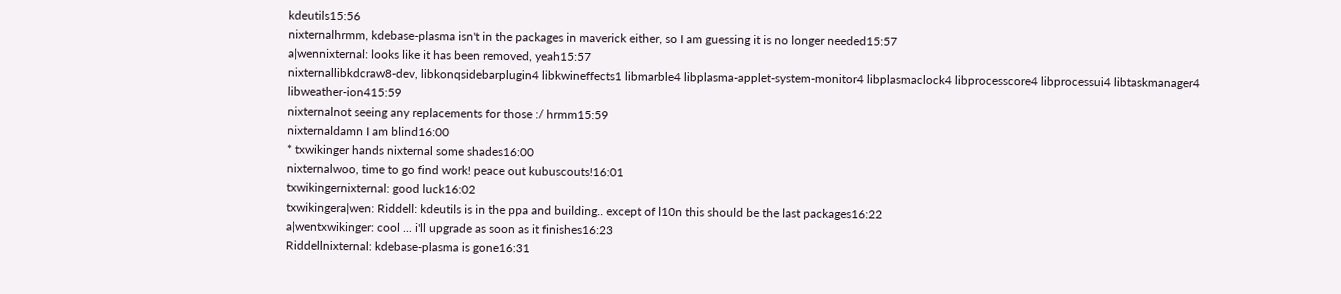kdeutils15:56
nixternalhrmm, kdebase-plasma isn't in the packages in maverick either, so I am guessing it is no longer needed15:57
a|wennixternal: looks like it has been removed, yeah15:57
nixternallibkdcraw8-dev, libkonqsidebarplugin4 libkwineffects1 libmarble4 libplasma-applet-system-monitor4 libplasmaclock4 libprocesscore4 libprocessui4 libtaskmanager4 libweather-ion415:59
nixternalnot seeing any replacements for those :/ hrmm15:59
nixternaldamn I am blind16:00
* txwikinger hands nixternal some shades16:00
nixternalwoo, time to go find work! peace out kubuscouts!16:01
txwikingernixternal: good luck16:02
txwikingera|wen: Riddell: kdeutils is in the ppa and building.. except of l10n this should be the last packages16:22
a|wentxwikinger: cool ... i'll upgrade as soon as it finishes16:23
Riddellnixternal: kdebase-plasma is gone16:31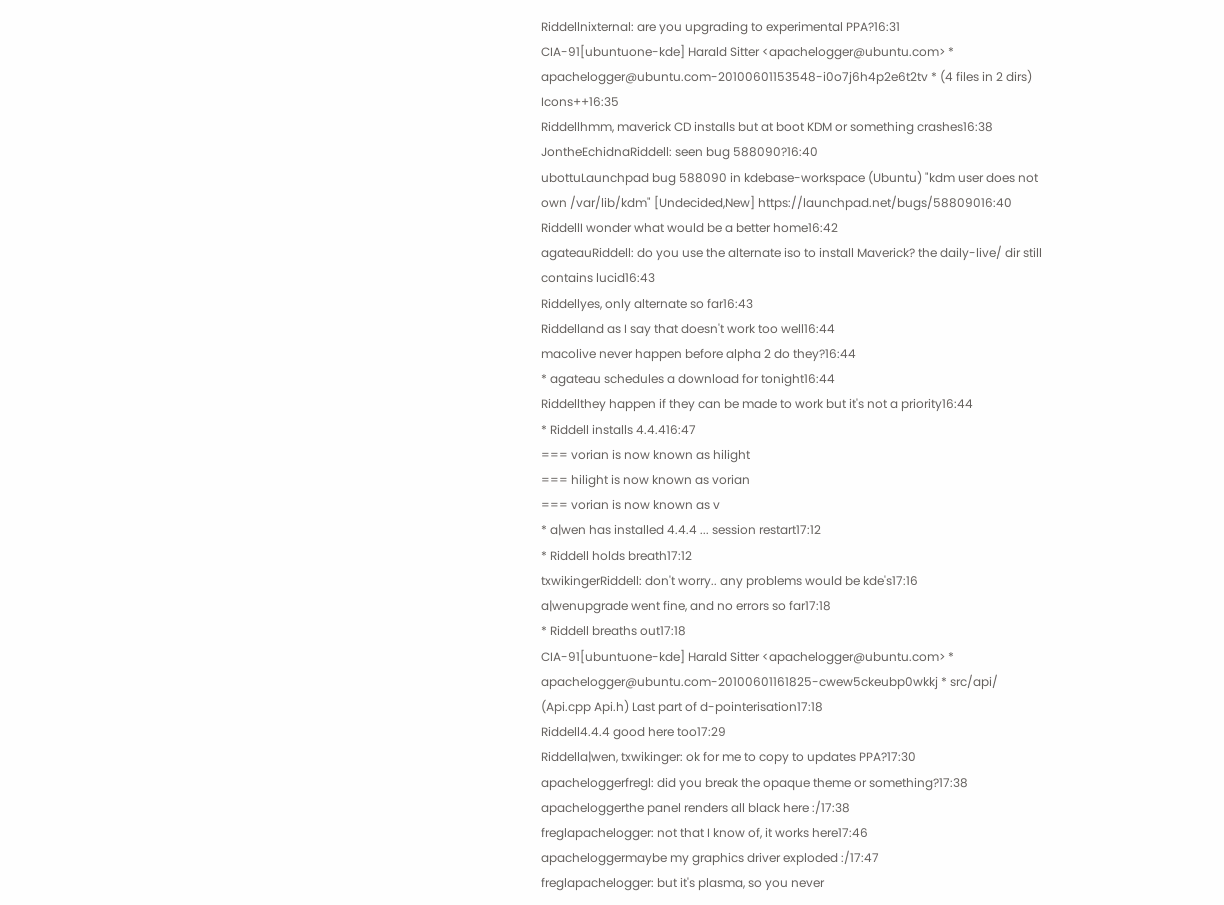Riddellnixternal: are you upgrading to experimental PPA?16:31
CIA-91[ubuntuone-kde] Harald Sitter <apachelogger@ubuntu.com> * apachelogger@ubuntu.com-20100601153548-i0o7j6h4p2e6t2tv * (4 files in 2 dirs) Icons++16:35
Riddellhmm, maverick CD installs but at boot KDM or something crashes16:38
JontheEchidnaRiddell: seen bug 588090?16:40
ubottuLaunchpad bug 588090 in kdebase-workspace (Ubuntu) "kdm user does not own /var/lib/kdm" [Undecided,New] https://launchpad.net/bugs/58809016:40
RiddellI wonder what would be a better home16:42
agateauRiddell: do you use the alternate iso to install Maverick? the daily-live/ dir still contains lucid16:43
Riddellyes, only alternate so far16:43
Riddelland as I say that doesn't work too well16:44
macolive never happen before alpha 2 do they?16:44
* agateau schedules a download for tonight16:44
Riddellthey happen if they can be made to work but it's not a priority16:44
* Riddell installs 4.4.416:47
=== vorian is now known as hilight
=== hilight is now known as vorian
=== vorian is now known as v
* a|wen has installed 4.4.4 ... session restart17:12
* Riddell holds breath17:12
txwikingerRiddell: don't worry.. any problems would be kde's17:16
a|wenupgrade went fine, and no errors so far17:18
* Riddell breaths out17:18
CIA-91[ubuntuone-kde] Harald Sitter <apachelogger@ubuntu.com> * apachelogger@ubuntu.com-20100601161825-cwew5ckeubp0wkkj * src/api/ (Api.cpp Api.h) Last part of d-pointerisation17:18
Riddell4.4.4 good here too17:29
Riddella|wen, txwikinger: ok for me to copy to updates PPA?17:30
apacheloggerfregl: did you break the opaque theme or something?17:38
apacheloggerthe panel renders all black here :/17:38
freglapachelogger: not that I know of, it works here17:46
apacheloggermaybe my graphics driver exploded :/17:47
freglapachelogger: but it's plasma, so you never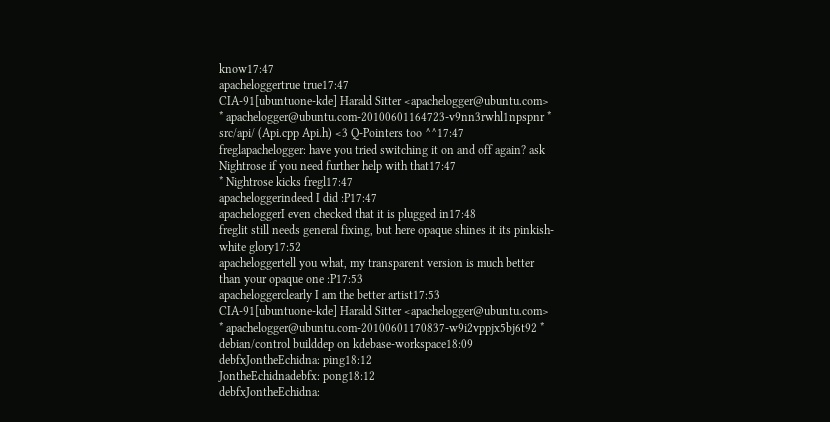know17:47
apacheloggertrue true17:47
CIA-91[ubuntuone-kde] Harald Sitter <apachelogger@ubuntu.com> * apachelogger@ubuntu.com-20100601164723-v9nn3rwhl1npspnr * src/api/ (Api.cpp Api.h) <3 Q-Pointers too ^^17:47
freglapachelogger: have you tried switching it on and off again? ask Nightrose if you need further help with that17:47
* Nightrose kicks fregl17:47
apacheloggerindeed I did :P17:47
apacheloggerI even checked that it is plugged in17:48
freglit still needs general fixing, but here opaque shines it its pinkish-white glory17:52
apacheloggertell you what, my transparent version is much better than your opaque one :P17:53
apacheloggerclearly I am the better artist17:53
CIA-91[ubuntuone-kde] Harald Sitter <apachelogger@ubuntu.com> * apachelogger@ubuntu.com-20100601170837-w9i2vppjx5bj6t92 * debian/control builddep on kdebase-workspace18:09
debfxJontheEchidna: ping18:12
JontheEchidnadebfx: pong18:12
debfxJontheEchidna: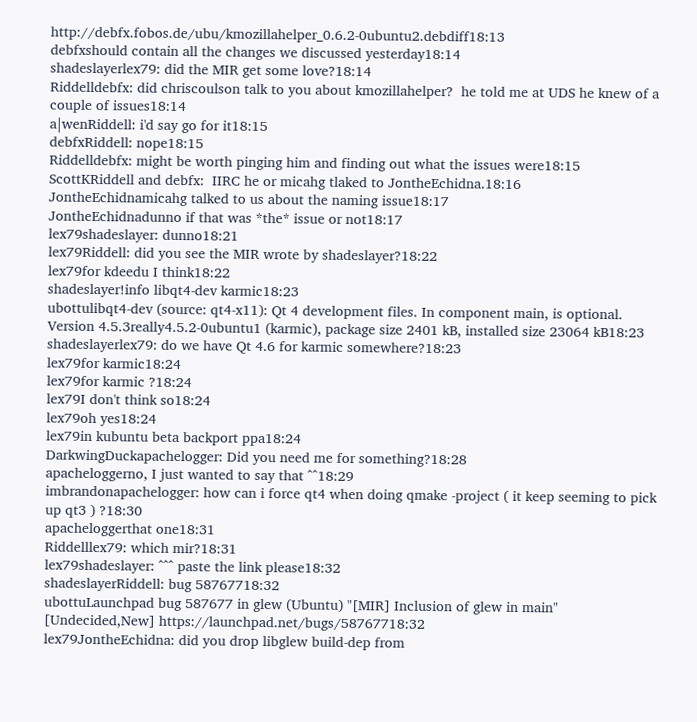http://debfx.fobos.de/ubu/kmozillahelper_0.6.2-0ubuntu2.debdiff18:13
debfxshould contain all the changes we discussed yesterday18:14
shadeslayerlex79: did the MIR get some love?18:14
Riddelldebfx: did chriscoulson talk to you about kmozillahelper?  he told me at UDS he knew of a couple of issues18:14
a|wenRiddell: i'd say go for it18:15
debfxRiddell: nope18:15
Riddelldebfx: might be worth pinging him and finding out what the issues were18:15
ScottKRiddell and debfx:  IIRC he or micahg tlaked to JontheEchidna.18:16
JontheEchidnamicahg talked to us about the naming issue18:17
JontheEchidnadunno if that was *the* issue or not18:17
lex79shadeslayer: dunno18:21
lex79Riddell: did you see the MIR wrote by shadeslayer?18:22
lex79for kdeedu I think18:22
shadeslayer!info libqt4-dev karmic18:23
ubottulibqt4-dev (source: qt4-x11): Qt 4 development files. In component main, is optional. Version 4.5.3really4.5.2-0ubuntu1 (karmic), package size 2401 kB, installed size 23064 kB18:23
shadeslayerlex79: do we have Qt 4.6 for karmic somewhere?18:23
lex79for karmic18:24
lex79for karmic ?18:24
lex79I don't think so18:24
lex79oh yes18:24
lex79in kubuntu beta backport ppa18:24
DarkwingDuckapachelogger: Did you need me for something?18:28
apacheloggerno, I just wanted to say that ^^18:29
imbrandonapachelogger: how can i force qt4 when doing qmake -project ( it keep seeming to pick up qt3 ) ?18:30
apacheloggerthat one18:31
Riddelllex79: which mir?18:31
lex79shadeslayer: ^^^ paste the link please18:32
shadeslayerRiddell: bug 58767718:32
ubottuLaunchpad bug 587677 in glew (Ubuntu) "[MIR] Inclusion of glew in main" [Undecided,New] https://launchpad.net/bugs/58767718:32
lex79JontheEchidna: did you drop libglew build-dep from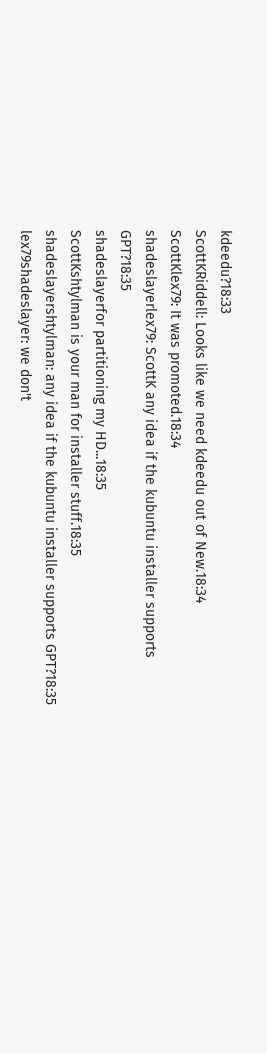kdeedu?18:33
ScottKRiddell: Looks like we need kdeedu out of New.18:34
ScottKlex79: It was promoted.18:34
shadeslayerlex79: ScottK any idea if the kubuntu installer supports GPT?18:35
shadeslayerfor partitioning my HD...18:35
ScottKshtylman is your man for installer stuff.18:35
shadeslayershtylman: any idea if the kubuntu installer supports GPT?18:35
lex79shadeslayer: we don't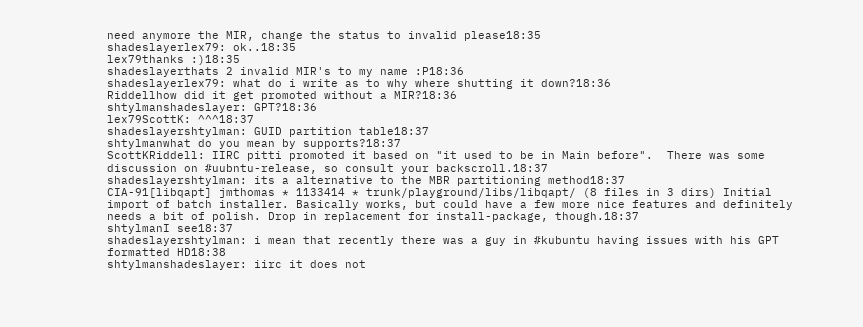need anymore the MIR, change the status to invalid please18:35
shadeslayerlex79: ok..18:35
lex79thanks :)18:35
shadeslayerthats 2 invalid MIR's to my name :P18:36
shadeslayerlex79: what do i write as to why where shutting it down?18:36
Riddellhow did it get promoted without a MIR?18:36
shtylmanshadeslayer: GPT?18:36
lex79ScottK: ^^^18:37
shadeslayershtylman: GUID partition table18:37
shtylmanwhat do you mean by supports?18:37
ScottKRiddell: IIRC pitti promoted it based on "it used to be in Main before".  There was some discussion on #uubntu-release, so consult your backscroll.18:37
shadeslayershtylman: its a alternative to the MBR partitioning method18:37
CIA-91[libqapt] jmthomas * 1133414 * trunk/playground/libs/libqapt/ (8 files in 3 dirs) Initial import of batch installer. Basically works, but could have a few more nice features and definitely needs a bit of polish. Drop in replacement for install-package, though.18:37
shtylmanI see18:37
shadeslayershtylman: i mean that recently there was a guy in #kubuntu having issues with his GPT formatted HD18:38
shtylmanshadeslayer: iirc it does not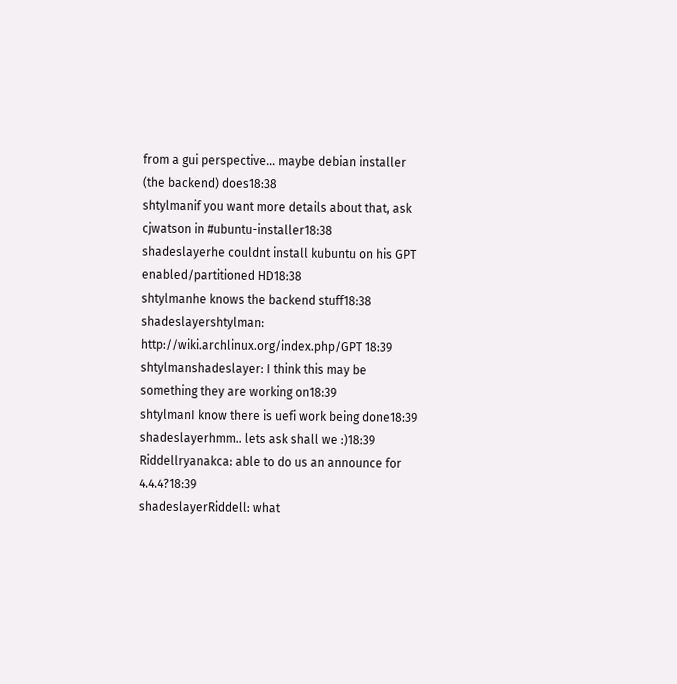from a gui perspective... maybe debian installer (the backend) does18:38
shtylmanif you want more details about that, ask cjwatson in #ubuntu-installer18:38
shadeslayerhe couldnt install kubuntu on his GPT enabled/partitioned HD18:38
shtylmanhe knows the backend stuff18:38
shadeslayershtylman: http://wiki.archlinux.org/index.php/GPT 18:39
shtylmanshadeslayer: I think this may be something they are working on18:39
shtylmanI know there is uefi work being done18:39
shadeslayerhmm.. lets ask shall we :)18:39
Riddellryanakca: able to do us an announce for 4.4.4?18:39
shadeslayerRiddell: what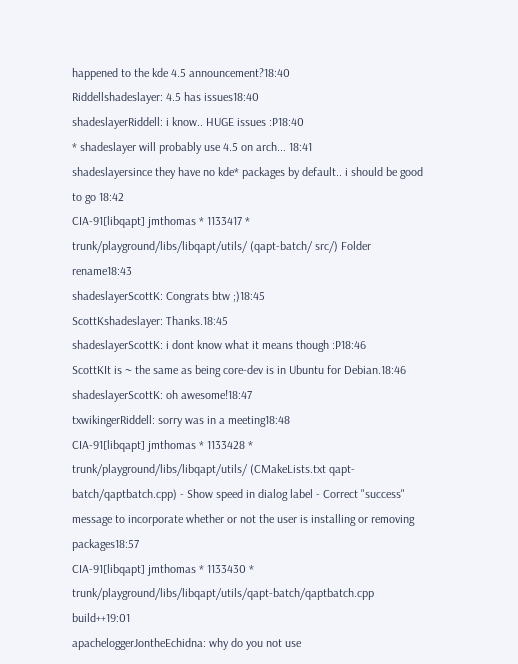happened to the kde 4.5 announcement?18:40
Riddellshadeslayer: 4.5 has issues18:40
shadeslayerRiddell: i know.. HUGE issues :P18:40
* shadeslayer will probably use 4.5 on arch... 18:41
shadeslayersince they have no kde* packages by default.. i should be good to go 18:42
CIA-91[libqapt] jmthomas * 1133417 * trunk/playground/libs/libqapt/utils/ (qapt-batch/ src/) Folder rename18:43
shadeslayerScottK: Congrats btw ;)18:45
ScottKshadeslayer: Thanks.18:45
shadeslayerScottK: i dont know what it means though :P18:46
ScottKIt is ~ the same as being core-dev is in Ubuntu for Debian.18:46
shadeslayerScottK: oh awesome!18:47
txwikingerRiddell: sorry was in a meeting18:48
CIA-91[libqapt] jmthomas * 1133428 * trunk/playground/libs/libqapt/utils/ (CMakeLists.txt qapt-batch/qaptbatch.cpp) - Show speed in dialog label - Correct "success" message to incorporate whether or not the user is installing or removing packages18:57
CIA-91[libqapt] jmthomas * 1133430 * trunk/playground/libs/libqapt/utils/qapt-batch/qaptbatch.cpp build++19:01
apacheloggerJontheEchidna: why do you not use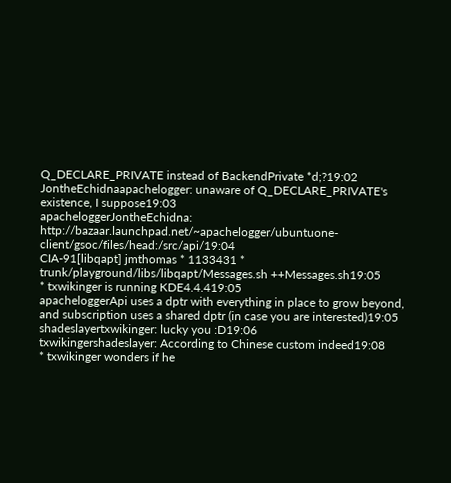Q_DECLARE_PRIVATE instead of BackendPrivate *d;?19:02
JontheEchidnaapachelogger: unaware of Q_DECLARE_PRIVATE's existence, I suppose19:03
apacheloggerJontheEchidna: http://bazaar.launchpad.net/~apachelogger/ubuntuone-client/gsoc/files/head:/src/api/19:04
CIA-91[libqapt] jmthomas * 1133431 * trunk/playground/libs/libqapt/Messages.sh ++Messages.sh19:05
* txwikinger is running KDE4.4.419:05
apacheloggerApi uses a dptr with everything in place to grow beyond, and subscription uses a shared dptr (in case you are interested)19:05
shadeslayertxwikinger: lucky you :D19:06
txwikingershadeslayer: According to Chinese custom indeed19:08
* txwikinger wonders if he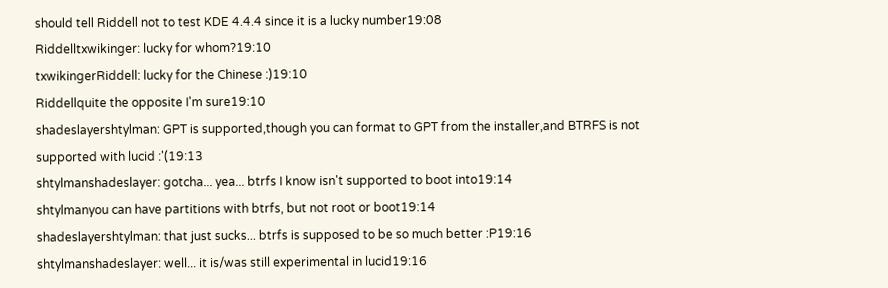should tell Riddell not to test KDE 4.4.4 since it is a lucky number19:08
Riddelltxwikinger: lucky for whom?19:10
txwikingerRiddell: lucky for the Chinese :)19:10
Riddellquite the opposite I'm sure19:10
shadeslayershtylman: GPT is supported,though you can format to GPT from the installer,and BTRFS is not supported with lucid :'(19:13
shtylmanshadeslayer: gotcha... yea... btrfs I know isn't supported to boot into19:14
shtylmanyou can have partitions with btrfs, but not root or boot19:14
shadeslayershtylman: that just sucks... btrfs is supposed to be so much better :P19:16
shtylmanshadeslayer: well... it is/was still experimental in lucid19:16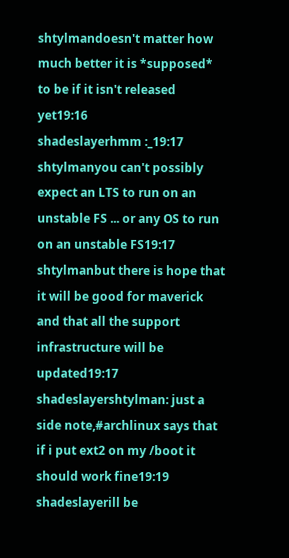shtylmandoesn't matter how much better it is *supposed* to be if it isn't released yet19:16
shadeslayerhmm :_19:17
shtylmanyou can't possibly expect an LTS to run on an unstable FS ... or any OS to run on an unstable FS19:17
shtylmanbut there is hope that it will be good for maverick and that all the support infrastructure will be updated19:17
shadeslayershtylman: just a side note,#archlinux says that if i put ext2 on my /boot it should work fine19:19
shadeslayerill be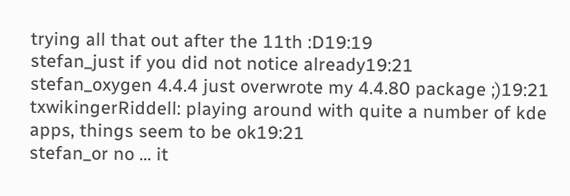trying all that out after the 11th :D19:19
stefan_just if you did not notice already19:21
stefan_oxygen 4.4.4 just overwrote my 4.4.80 package ;)19:21
txwikingerRiddell: playing around with quite a number of kde apps, things seem to be ok19:21
stefan_or no ... it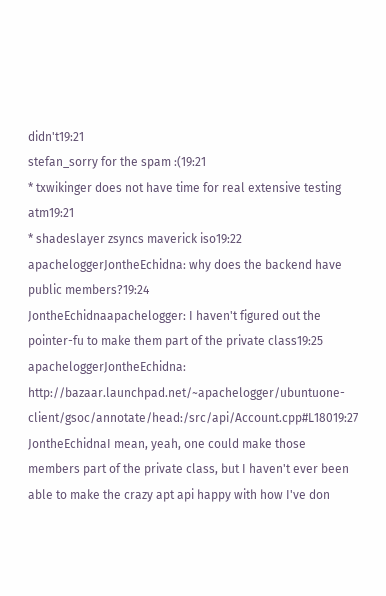didn't19:21
stefan_sorry for the spam :(19:21
* txwikinger does not have time for real extensive testing atm19:21
* shadeslayer zsyncs maverick iso19:22
apacheloggerJontheEchidna: why does the backend have public members?19:24
JontheEchidnaapachelogger: I haven't figured out the pointer-fu to make them part of the private class19:25
apacheloggerJontheEchidna: http://bazaar.launchpad.net/~apachelogger/ubuntuone-client/gsoc/annotate/head:/src/api/Account.cpp#L18019:27
JontheEchidnaI mean, yeah, one could make those members part of the private class, but I haven't ever been able to make the crazy apt api happy with how I've don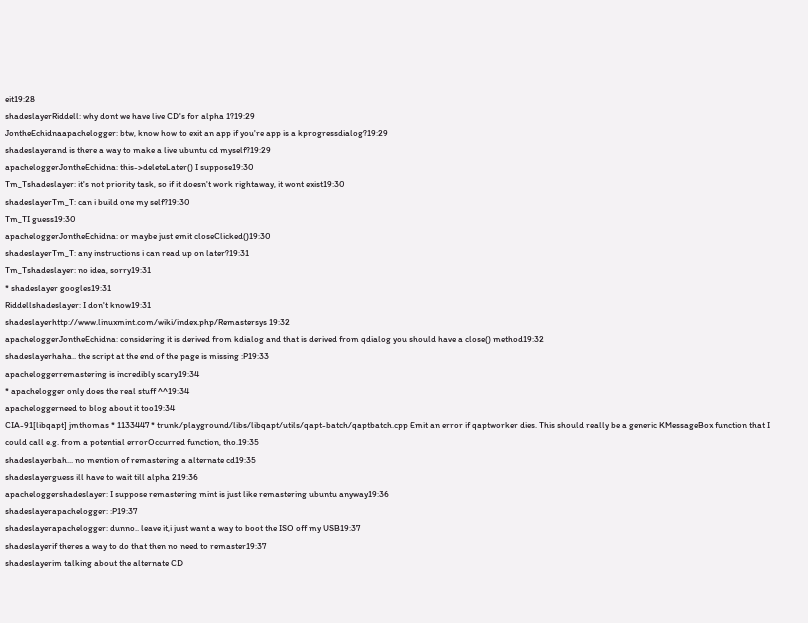eit19:28
shadeslayerRiddell: why dont we have live CD's for alpha 1?19:29
JontheEchidnaapachelogger: btw, know how to exit an app if you're app is a kprogressdialog?19:29
shadeslayerand is there a way to make a live ubuntu cd myself?19:29
apacheloggerJontheEchidna: this->deleteLater() I suppose19:30
Tm_Tshadeslayer: it's not priority task, so if it doesn't work rightaway, it wont exist19:30
shadeslayerTm_T: can i build one my self?19:30
Tm_TI guess19:30
apacheloggerJontheEchidna: or maybe just emit closeClicked()19:30
shadeslayerTm_T: any instructions i can read up on later?19:31
Tm_Tshadeslayer: no idea, sorry19:31
* shadeslayer googles19:31
Riddellshadeslayer: I don't know19:31
shadeslayerhttp://www.linuxmint.com/wiki/index.php/Remastersys 19:32
apacheloggerJontheEchidna: considering it is derived from kdialog and that is derived from qdialog you should have a close() method19:32
shadeslayerhaha.. the script at the end of the page is missing :P19:33
apacheloggerremastering is incredibly scary19:34
* apachelogger only does the real stuff ^^19:34
apacheloggerneed to blog about it too19:34
CIA-91[libqapt] jmthomas * 1133447 * trunk/playground/libs/libqapt/utils/qapt-batch/qaptbatch.cpp Emit an error if qaptworker dies. This should really be a generic KMessageBox function that I could call e.g. from a potential errorOccurred function, tho.19:35
shadeslayerbah... no mention of remastering a alternate cd19:35
shadeslayerguess ill have to wait till alpha 219:36
apacheloggershadeslayer: I suppose remastering mint is just like remastering ubuntu anyway19:36
shadeslayerapachelogger: :P19:37
shadeslayerapachelogger: dunno.. leave it,i just want a way to boot the ISO off my USB19:37
shadeslayerif theres a way to do that then no need to remaster19:37
shadeslayerim talking about the alternate CD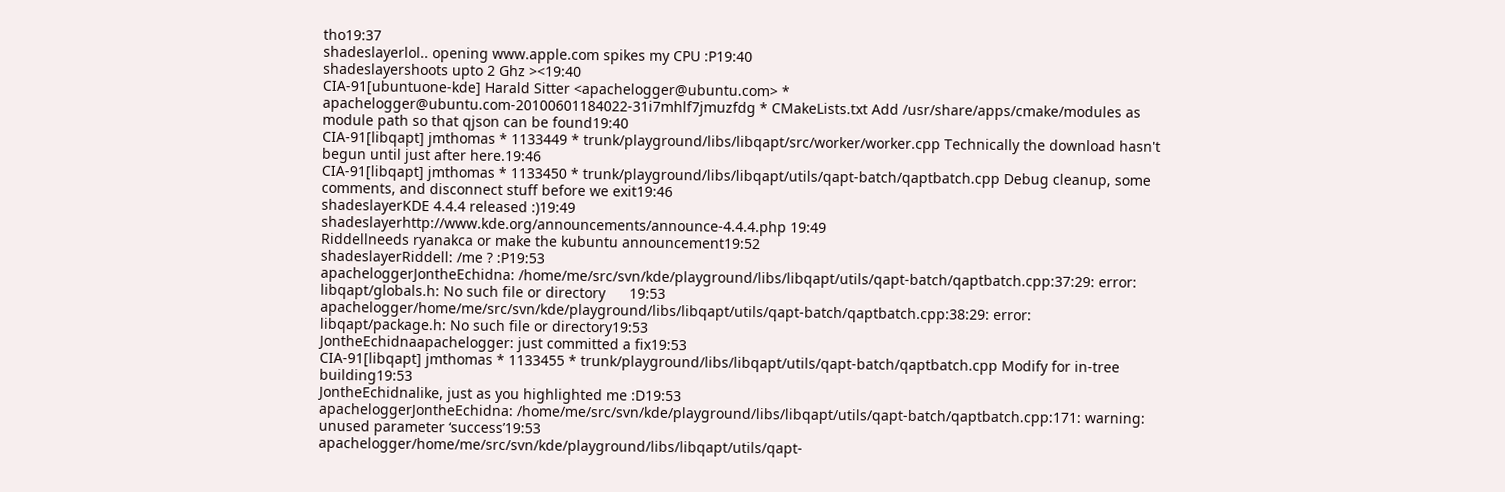tho19:37
shadeslayerlol.. opening www.apple.com spikes my CPU :P19:40
shadeslayershoots upto 2 Ghz ><19:40
CIA-91[ubuntuone-kde] Harald Sitter <apachelogger@ubuntu.com> * apachelogger@ubuntu.com-20100601184022-31i7mhlf7jmuzfdg * CMakeLists.txt Add /usr/share/apps/cmake/modules as module path so that qjson can be found19:40
CIA-91[libqapt] jmthomas * 1133449 * trunk/playground/libs/libqapt/src/worker/worker.cpp Technically the download hasn't begun until just after here.19:46
CIA-91[libqapt] jmthomas * 1133450 * trunk/playground/libs/libqapt/utils/qapt-batch/qaptbatch.cpp Debug cleanup, some comments, and disconnect stuff before we exit19:46
shadeslayerKDE 4.4.4 released :)19:49
shadeslayerhttp://www.kde.org/announcements/announce-4.4.4.php 19:49
Riddellneeds ryanakca or make the kubuntu announcement19:52
shadeslayerRiddell: /me ? :P19:53
apacheloggerJontheEchidna: /home/me/src/svn/kde/playground/libs/libqapt/utils/qapt-batch/qaptbatch.cpp:37:29: error: libqapt/globals.h: No such file or directory      19:53
apachelogger/home/me/src/svn/kde/playground/libs/libqapt/utils/qapt-batch/qaptbatch.cpp:38:29: error: libqapt/package.h: No such file or directory19:53
JontheEchidnaapachelogger: just committed a fix19:53
CIA-91[libqapt] jmthomas * 1133455 * trunk/playground/libs/libqapt/utils/qapt-batch/qaptbatch.cpp Modify for in-tree building19:53
JontheEchidnalike, just as you highlighted me :D19:53
apacheloggerJontheEchidna: /home/me/src/svn/kde/playground/libs/libqapt/utils/qapt-batch/qaptbatch.cpp:171: warning: unused parameter ‘success’19:53
apachelogger/home/me/src/svn/kde/playground/libs/libqapt/utils/qapt-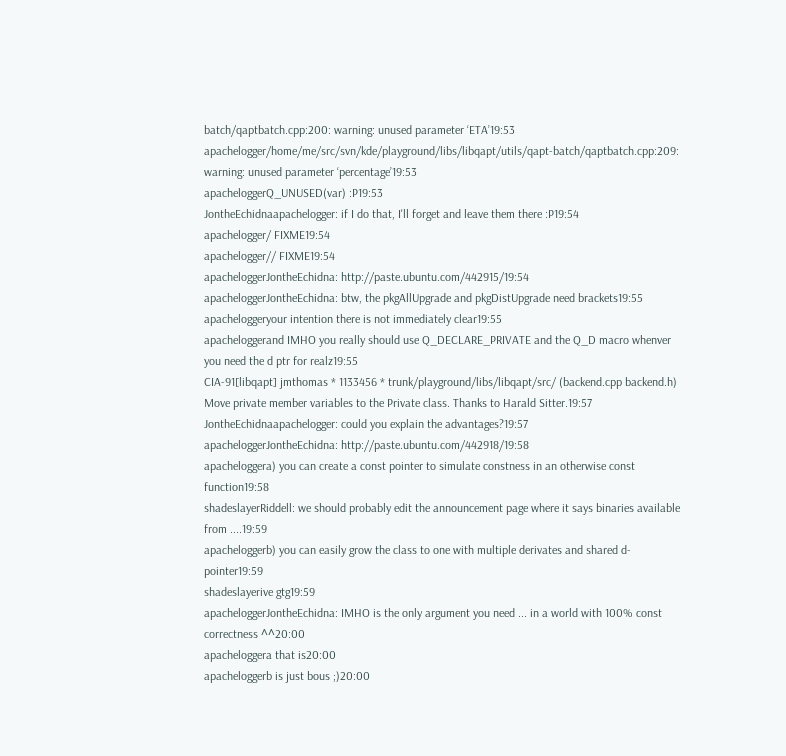batch/qaptbatch.cpp:200: warning: unused parameter ‘ETA’19:53
apachelogger/home/me/src/svn/kde/playground/libs/libqapt/utils/qapt-batch/qaptbatch.cpp:209: warning: unused parameter ‘percentage’19:53
apacheloggerQ_UNUSED(var) :P19:53
JontheEchidnaapachelogger: if I do that, I'll forget and leave them there :P19:54
apachelogger/ FIXME19:54
apachelogger// FIXME19:54
apacheloggerJontheEchidna: http://paste.ubuntu.com/442915/19:54
apacheloggerJontheEchidna: btw, the pkgAllUpgrade and pkgDistUpgrade need brackets19:55
apacheloggeryour intention there is not immediately clear19:55
apacheloggerand IMHO you really should use Q_DECLARE_PRIVATE and the Q_D macro whenver you need the d ptr for realz19:55
CIA-91[libqapt] jmthomas * 1133456 * trunk/playground/libs/libqapt/src/ (backend.cpp backend.h) Move private member variables to the Private class. Thanks to Harald Sitter.19:57
JontheEchidnaapachelogger: could you explain the advantages?19:57
apacheloggerJontheEchidna: http://paste.ubuntu.com/442918/19:58
apacheloggera) you can create a const pointer to simulate constness in an otherwise const function19:58
shadeslayerRiddell: we should probably edit the announcement page where it says binaries available from ....19:59
apacheloggerb) you can easily grow the class to one with multiple derivates and shared d-pointer19:59
shadeslayerive gtg19:59
apacheloggerJontheEchidna: IMHO is the only argument you need ... in a world with 100% const correctness ^^20:00
apacheloggera that is20:00
apacheloggerb is just bous ;)20:00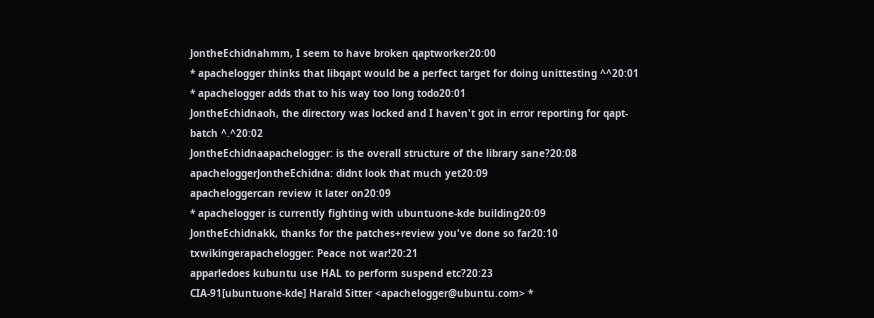JontheEchidnahmm, I seem to have broken qaptworker20:00
* apachelogger thinks that libqapt would be a perfect target for doing unittesting ^^20:01
* apachelogger adds that to his way too long todo20:01
JontheEchidnaoh, the directory was locked and I haven't got in error reporting for qapt-batch ^.^20:02
JontheEchidnaapachelogger: is the overall structure of the library sane?20:08
apacheloggerJontheEchidna: didnt look that much yet20:09
apacheloggercan review it later on20:09
* apachelogger is currently fighting with ubuntuone-kde building20:09
JontheEchidnakk, thanks for the patches+review you've done so far20:10
txwikingerapachelogger: Peace not war!20:21
apparledoes kubuntu use HAL to perform suspend etc?20:23
CIA-91[ubuntuone-kde] Harald Sitter <apachelogger@ubuntu.com> *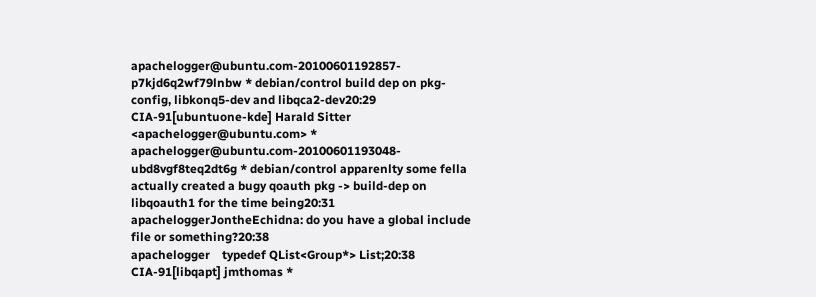apachelogger@ubuntu.com-20100601192857-p7kjd6q2wf79lnbw * debian/control build dep on pkg-config, libkonq5-dev and libqca2-dev20:29
CIA-91[ubuntuone-kde] Harald Sitter <apachelogger@ubuntu.com> * apachelogger@ubuntu.com-20100601193048-ubd8vgf8teq2dt6g * debian/control apparenlty some fella actually created a bugy qoauth pkg -> build-dep on libqoauth1 for the time being20:31
apacheloggerJontheEchidna: do you have a global include file or something?20:38
apachelogger    typedef QList<Group*> List;20:38
CIA-91[libqapt] jmthomas *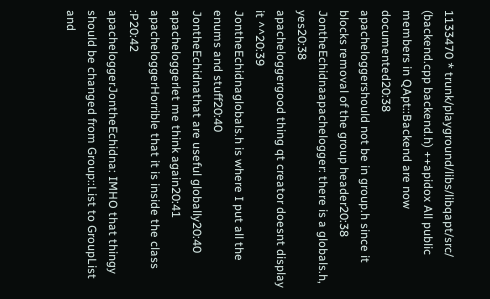1133470 * trunk/playground/libs/libqapt/src/ (backend.cpp backend.h) ++apidox All public members in QApt::Backend are now documented20:38
apacheloggershould not be in group.h since it blocks removal of the group header20:38
JontheEchidnaapachelogger: there is a globals.h, yes20:38
apacheloggergood thing qt creator doesnt display it ^^20:39
JontheEchidnaglobals.h is where I put all the enums and stuff20:40
JontheEchidnathat are useful globally20:40
apacheloggerlet me think again20:41
apacheloggerHorrible that it is inside the class :P20:42
apacheloggerJontheEchidna: IMHO that thingy should be changed from Group::List to GroupList and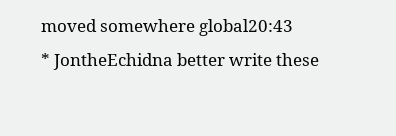moved somewhere global20:43
* JontheEchidna better write these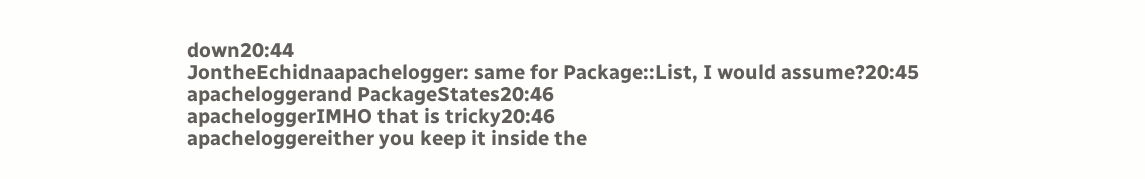down20:44
JontheEchidnaapachelogger: same for Package::List, I would assume?20:45
apacheloggerand PackageStates20:46
apacheloggerIMHO that is tricky20:46
apacheloggereither you keep it inside the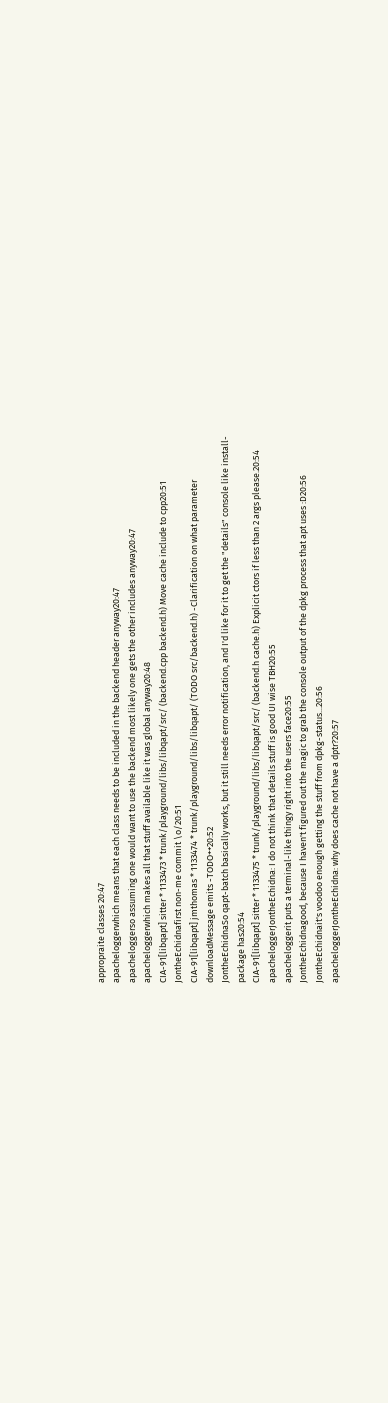appropraite classes 20:47
apacheloggerwhich means that each class needs to be included in the backend header anyway20:47
apacheloggerso assuming one would want to use the backend most likely one gets the other includes anyway20:47
apacheloggerwhich makes all that stuff available like it was global anyway20:48
CIA-91[libqapt] sitter * 1133473 * trunk/playground/libs/libqapt/src/ (backend.cpp backend.h) Move cache include to cpp20:51
JontheEchidnafirst non-me commit \o/20:51
CIA-91[libqapt] jmthomas * 1133474 * trunk/playground/libs/libqapt/ (TODO src/backend.h) -Clarification on what parameter downloadMessage emits -TODO++20:52
JontheEchidnaSo qapt-batch basically works, but it still needs error notification, and I'd like for it to get the "details" console like install-package has20:54
CIA-91[libqapt] sitter * 1133475 * trunk/playground/libs/libqapt/src/ (backend.h cache.h) Explicit ctors if less than 2 args please.20:54
apacheloggerJontheEchidna: I do not think that details stuff is good UI wise TBH20:55
apacheloggerit puts a terminal-like thingy right into the users face20:55
JontheEchidnagood, because I haven't figured out the magic to grab the console output of the dpkg process that apt uses :D20:56
JontheEchidnait's voodoo enough getting the stuff from dpkg-status...20:56
apacheloggerJontheEchidna: why does cache not have a dptr?20:57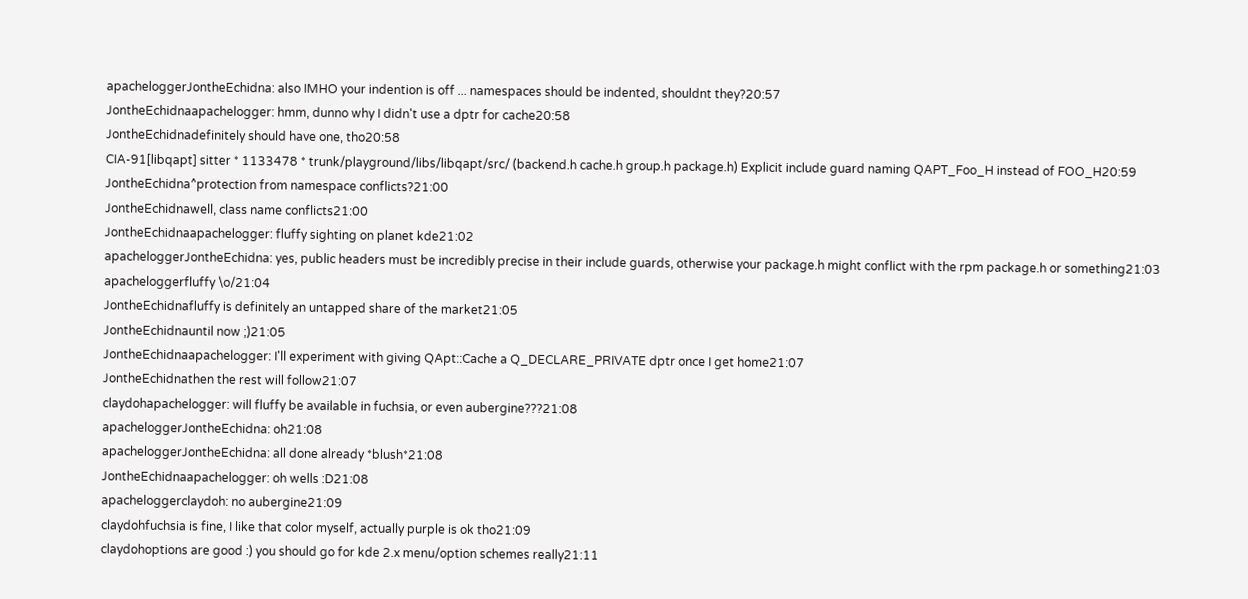apacheloggerJontheEchidna: also IMHO your indention is off ... namespaces should be indented, shouldnt they?20:57
JontheEchidnaapachelogger: hmm, dunno why I didn't use a dptr for cache20:58
JontheEchidnadefinitely should have one, tho20:58
CIA-91[libqapt] sitter * 1133478 * trunk/playground/libs/libqapt/src/ (backend.h cache.h group.h package.h) Explicit include guard naming QAPT_Foo_H instead of FOO_H20:59
JontheEchidna^protection from namespace conflicts?21:00
JontheEchidnawell, class name conflicts21:00
JontheEchidnaapachelogger: fluffy sighting on planet kde21:02
apacheloggerJontheEchidna: yes, public headers must be incredibly precise in their include guards, otherwise your package.h might conflict with the rpm package.h or something21:03
apacheloggerfluffy \o/21:04
JontheEchidnafluffy is definitely an untapped share of the market21:05
JontheEchidnauntil now ;)21:05
JontheEchidnaapachelogger: I'll experiment with giving QApt::Cache a Q_DECLARE_PRIVATE dptr once I get home21:07
JontheEchidnathen the rest will follow21:07
claydohapachelogger: will fluffy be available in fuchsia, or even aubergine???21:08
apacheloggerJontheEchidna: oh21:08
apacheloggerJontheEchidna: all done already *blush*21:08
JontheEchidnaapachelogger: oh wells :D21:08
apacheloggerclaydoh: no aubergine21:09
claydohfuchsia is fine, I like that color myself, actually purple is ok tho21:09
claydohoptions are good :) you should go for kde 2.x menu/option schemes really21:11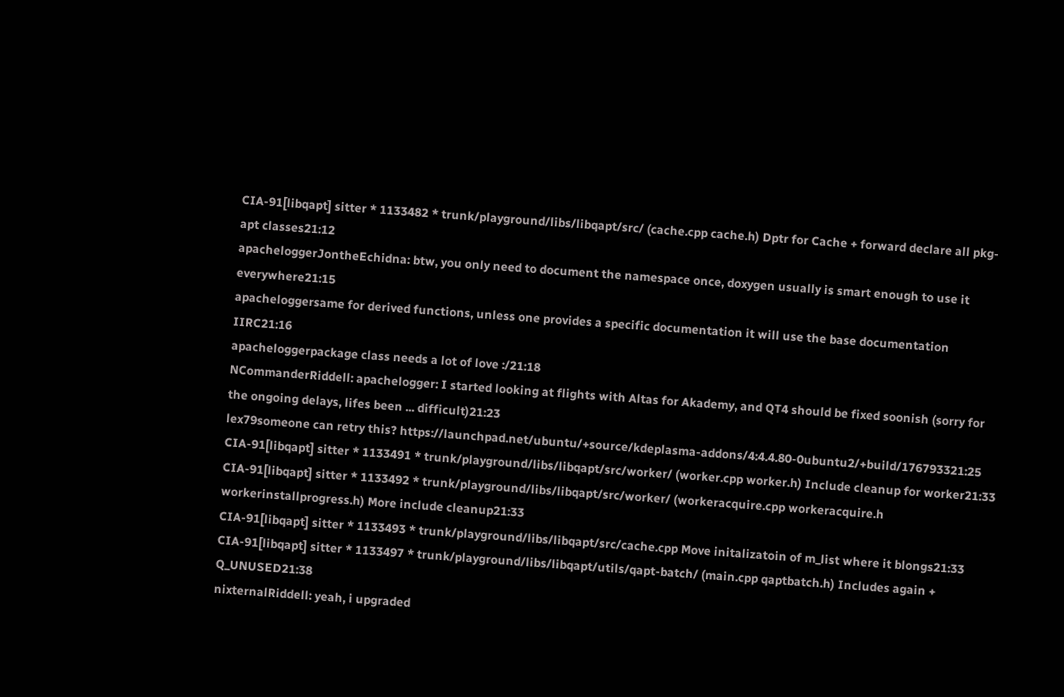CIA-91[libqapt] sitter * 1133482 * trunk/playground/libs/libqapt/src/ (cache.cpp cache.h) Dptr for Cache + forward declare all pkg-apt classes21:12
apacheloggerJontheEchidna: btw, you only need to document the namespace once, doxygen usually is smart enough to use it everywhere21:15
apacheloggersame for derived functions, unless one provides a specific documentation it will use the base documentation IIRC21:16
apacheloggerpackage class needs a lot of love :/21:18
NCommanderRiddell: apachelogger: I started looking at flights with Altas for Akademy, and QT4 should be fixed soonish (sorry for the ongoing delays, lifes been ... difficult)21:23
lex79someone can retry this? https://launchpad.net/ubuntu/+source/kdeplasma-addons/4:4.4.80-0ubuntu2/+build/176793321:25
CIA-91[libqapt] sitter * 1133491 * trunk/playground/libs/libqapt/src/worker/ (worker.cpp worker.h) Include cleanup for worker21:33
CIA-91[libqapt] sitter * 1133492 * trunk/playground/libs/libqapt/src/worker/ (workeracquire.cpp workeracquire.h workerinstallprogress.h) More include cleanup21:33
CIA-91[libqapt] sitter * 1133493 * trunk/playground/libs/libqapt/src/cache.cpp Move initalizatoin of m_list where it blongs21:33
CIA-91[libqapt] sitter * 1133497 * trunk/playground/libs/libqapt/utils/qapt-batch/ (main.cpp qaptbatch.h) Includes again + Q_UNUSED21:38
nixternalRiddell: yeah, i upgraded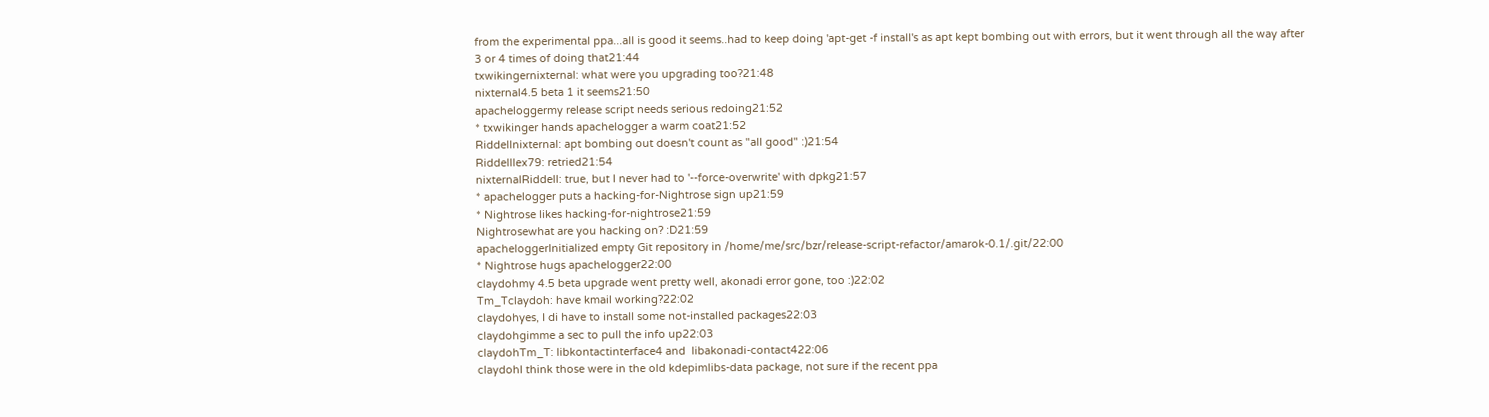from the experimental ppa...all is good it seems..had to keep doing 'apt-get -f install's as apt kept bombing out with errors, but it went through all the way after 3 or 4 times of doing that21:44
txwikingernixternal: what were you upgrading too?21:48
nixternal4.5 beta 1 it seems21:50
apacheloggermy release script needs serious redoing21:52
* txwikinger hands apachelogger a warm coat21:52
Riddellnixternal: apt bombing out doesn't count as "all good" :)21:54
Riddelllex79: retried21:54
nixternalRiddell: true, but I never had to '--force-overwrite' with dpkg21:57
* apachelogger puts a hacking-for-Nightrose sign up21:59
* Nightrose likes hacking-for-nightrose21:59
Nightrosewhat are you hacking on? :D21:59
apacheloggerInitialized empty Git repository in /home/me/src/bzr/release-script-refactor/amarok-0.1/.git/22:00
* Nightrose hugs apachelogger22:00
claydohmy 4.5 beta upgrade went pretty well, akonadi error gone, too :)22:02
Tm_Tclaydoh: have kmail working?22:02
claydohyes, I di have to install some not-installed packages22:03
claydohgimme a sec to pull the info up22:03
claydohTm_T: libkontactinterface4 and  libakonadi-contact422:06
claydohI think those were in the old kdepimlibs-data package, not sure if the recent ppa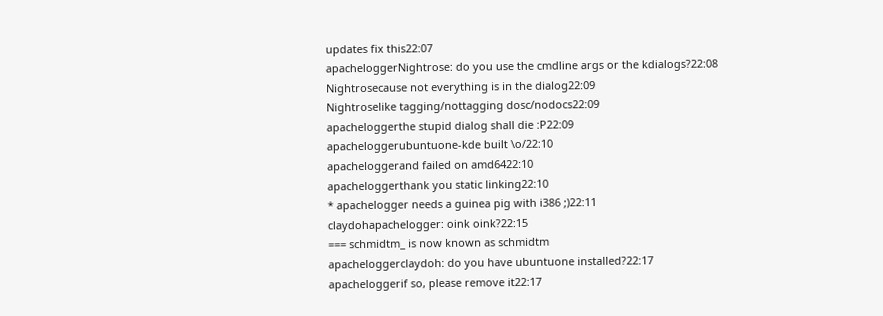updates fix this22:07
apacheloggerNightrose: do you use the cmdline args or the kdialogs?22:08
Nightrosecause not everything is in the dialog22:09
Nightroselike tagging/nottagging dosc/nodocs22:09
apacheloggerthe stupid dialog shall die :P22:09
apacheloggerubuntuone-kde built \o/22:10
apacheloggerand failed on amd6422:10
apacheloggerthank you static linking22:10
* apachelogger needs a guinea pig with i386 ;)22:11
claydohapachelogger: oink oink?22:15
=== schmidtm_ is now known as schmidtm
apacheloggerclaydoh: do you have ubuntuone installed?22:17
apacheloggerif so, please remove it22:17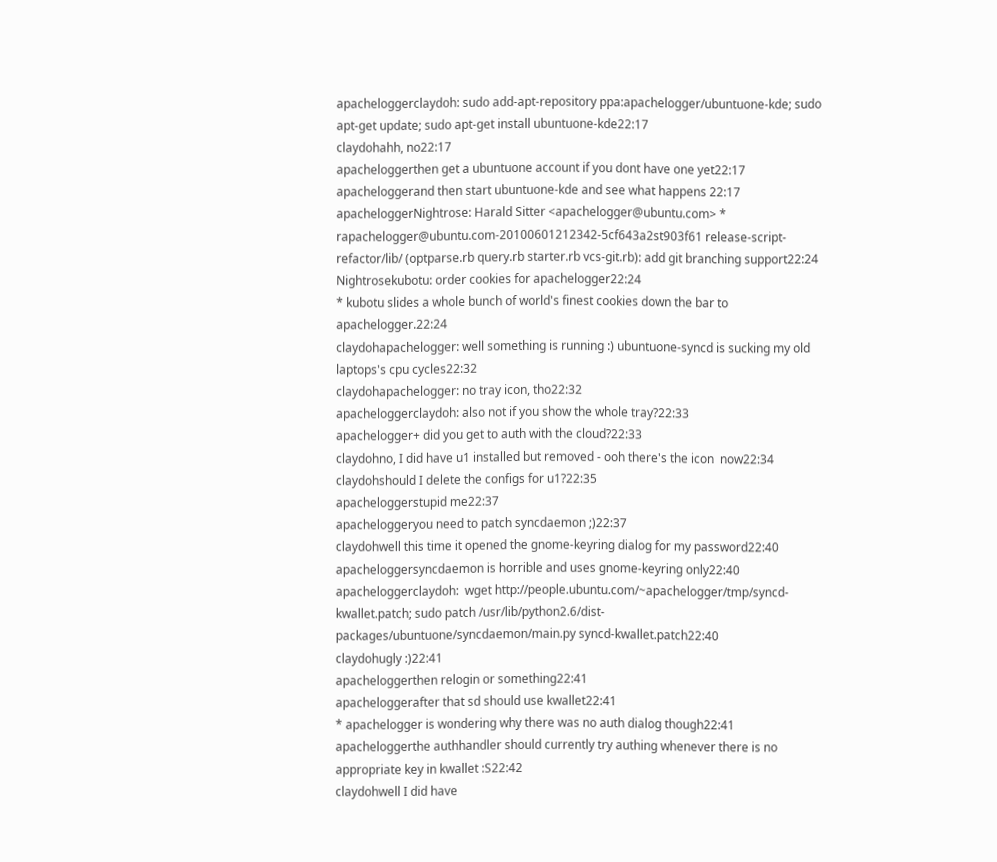apacheloggerclaydoh: sudo add-apt-repository ppa:apachelogger/ubuntuone-kde; sudo apt-get update; sudo apt-get install ubuntuone-kde22:17
claydohahh, no22:17
apacheloggerthen get a ubuntuone account if you dont have one yet22:17
apacheloggerand then start ubuntuone-kde and see what happens 22:17
apacheloggerNightrose: Harald Sitter <apachelogger@ubuntu.com> * rapachelogger@ubuntu.com-20100601212342-5cf643a2st903f61 release-script-refactor/lib/ (optparse.rb query.rb starter.rb vcs-git.rb): add git branching support22:24
Nightrosekubotu: order cookies for apachelogger22:24
* kubotu slides a whole bunch of world's finest cookies down the bar to apachelogger.22:24
claydohapachelogger: well something is running :) ubuntuone-syncd is sucking my old laptops's cpu cycles22:32
claydohapachelogger: no tray icon, tho22:32
apacheloggerclaydoh: also not if you show the whole tray?22:33
apachelogger+ did you get to auth with the cloud?22:33
claydohno, I did have u1 installed but removed - ooh there's the icon  now22:34
claydohshould I delete the configs for u1?22:35
apacheloggerstupid me22:37
apacheloggeryou need to patch syncdaemon ;)22:37
claydohwell this time it opened the gnome-keyring dialog for my password22:40
apacheloggersyncdaemon is horrible and uses gnome-keyring only22:40
apacheloggerclaydoh:  wget http://people.ubuntu.com/~apachelogger/tmp/syncd-kwallet.patch; sudo patch /usr/lib/python2.6/dist-packages/ubuntuone/syncdaemon/main.py syncd-kwallet.patch22:40
claydohugly :)22:41
apacheloggerthen relogin or something22:41
apacheloggerafter that sd should use kwallet22:41
* apachelogger is wondering why there was no auth dialog though22:41
apacheloggerthe authhandler should currently try authing whenever there is no appropriate key in kwallet :S22:42
claydohwell I did have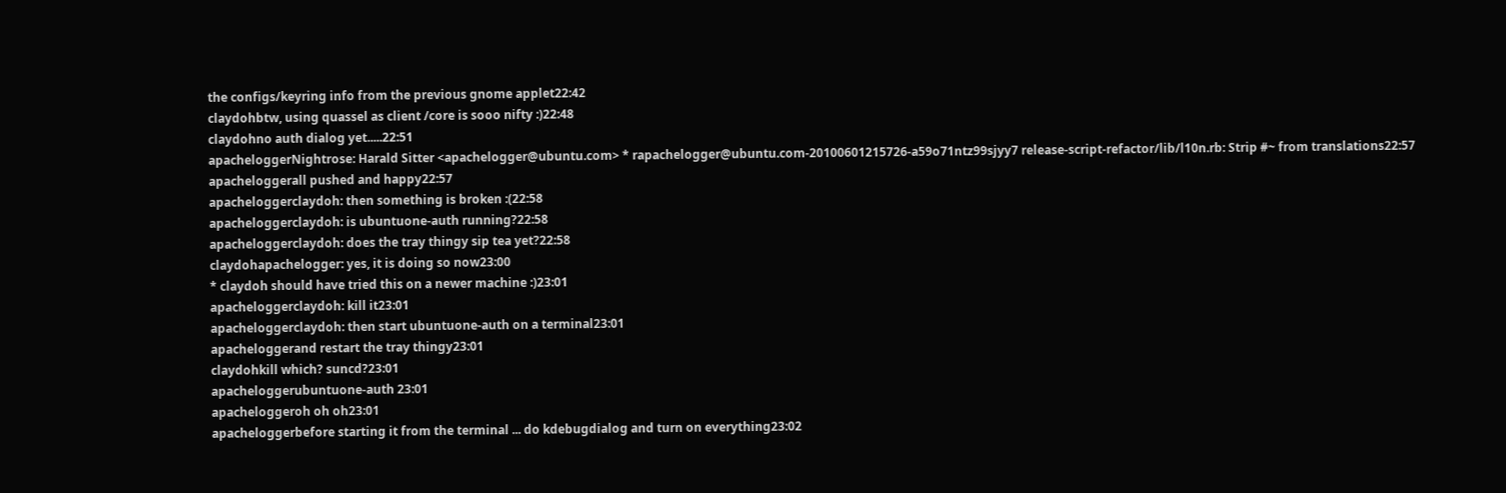the configs/keyring info from the previous gnome applet22:42
claydohbtw, using quassel as client /core is sooo nifty :)22:48
claydohno auth dialog yet.....22:51
apacheloggerNightrose: Harald Sitter <apachelogger@ubuntu.com> * rapachelogger@ubuntu.com-20100601215726-a59o71ntz99sjyy7 release-script-refactor/lib/l10n.rb: Strip #~ from translations22:57
apacheloggerall pushed and happy22:57
apacheloggerclaydoh: then something is broken :(22:58
apacheloggerclaydoh: is ubuntuone-auth running?22:58
apacheloggerclaydoh: does the tray thingy sip tea yet?22:58
claydohapachelogger: yes, it is doing so now23:00
* claydoh should have tried this on a newer machine :)23:01
apacheloggerclaydoh: kill it23:01
apacheloggerclaydoh: then start ubuntuone-auth on a terminal23:01
apacheloggerand restart the tray thingy23:01
claydohkill which? suncd?23:01
apacheloggerubuntuone-auth 23:01
apacheloggeroh oh oh23:01
apacheloggerbefore starting it from the terminal ... do kdebugdialog and turn on everything23:02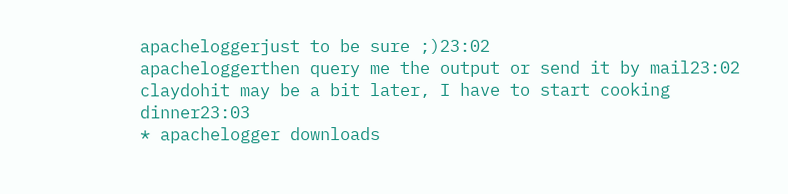apacheloggerjust to be sure ;)23:02
apacheloggerthen query me the output or send it by mail23:02
claydohit may be a bit later, I have to start cooking dinner23:03
* apachelogger downloads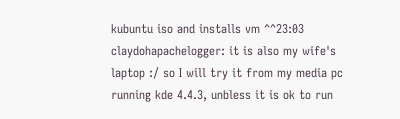kubuntu iso and installs vm ^^23:03
claydohapachelogger: it is also my wife's laptop :/ so I will try it from my media pc running kde 4.4.3, unbless it is ok to run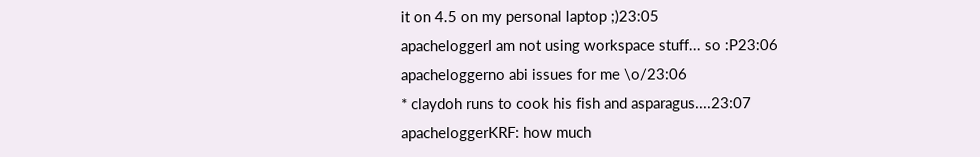it on 4.5 on my personal laptop ;)23:05
apacheloggerI am not using workspace stuff... so :P23:06
apacheloggerno abi issues for me \o/23:06
* claydoh runs to cook his fish and asparagus....23:07
apacheloggerKRF: how much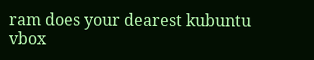ram does your dearest kubuntu vbox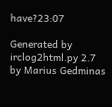have?23:07

Generated by irclog2html.py 2.7 by Marius Gedminas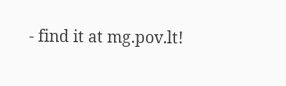- find it at mg.pov.lt!